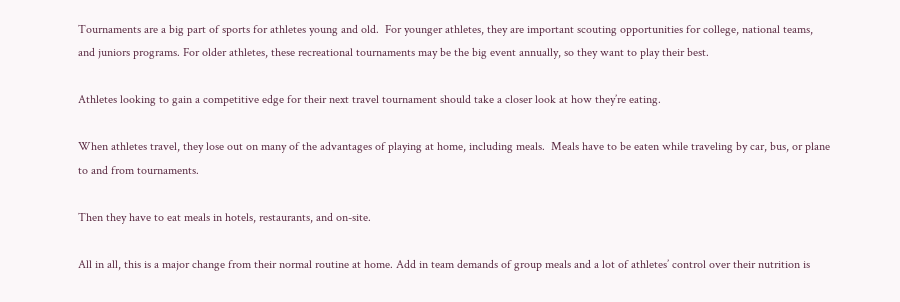Tournaments are a big part of sports for athletes young and old.  For younger athletes, they are important scouting opportunities for college, national teams, and juniors programs. For older athletes, these recreational tournaments may be the big event annually, so they want to play their best.

Athletes looking to gain a competitive edge for their next travel tournament should take a closer look at how they’re eating.

When athletes travel, they lose out on many of the advantages of playing at home, including meals.  Meals have to be eaten while traveling by car, bus, or plane to and from tournaments.

Then they have to eat meals in hotels, restaurants, and on-site.

All in all, this is a major change from their normal routine at home. Add in team demands of group meals and a lot of athletes’ control over their nutrition is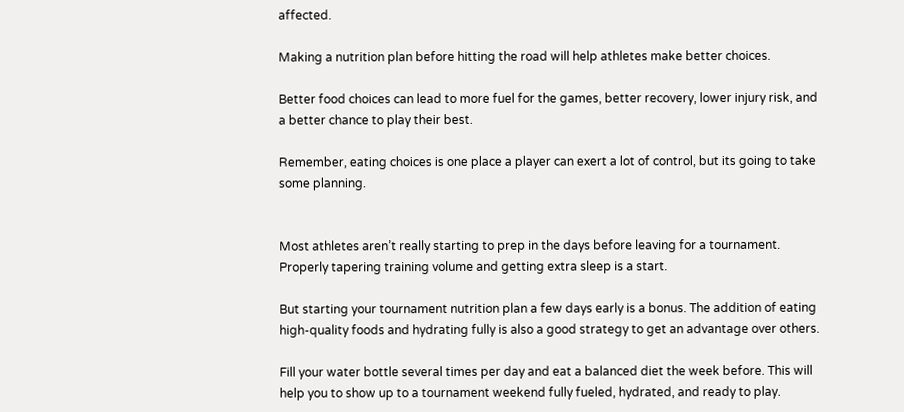affected.

Making a nutrition plan before hitting the road will help athletes make better choices.

Better food choices can lead to more fuel for the games, better recovery, lower injury risk, and a better chance to play their best.

Remember, eating choices is one place a player can exert a lot of control, but its going to take some planning.


Most athletes aren’t really starting to prep in the days before leaving for a tournament. Properly tapering training volume and getting extra sleep is a start.

But starting your tournament nutrition plan a few days early is a bonus. The addition of eating high-quality foods and hydrating fully is also a good strategy to get an advantage over others.

Fill your water bottle several times per day and eat a balanced diet the week before. This will help you to show up to a tournament weekend fully fueled, hydrated, and ready to play.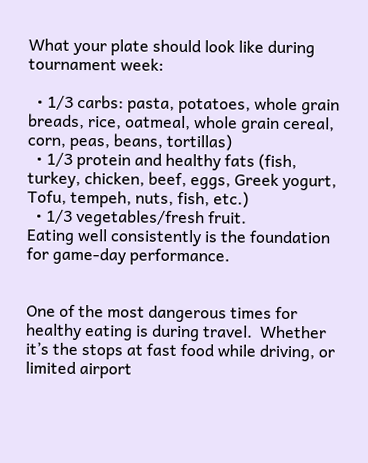What your plate should look like during tournament week:

  • 1/3 carbs: pasta, potatoes, whole grain breads, rice, oatmeal, whole grain cereal, corn, peas, beans, tortillas)
  • 1/3 protein and healthy fats (fish, turkey, chicken, beef, eggs, Greek yogurt, Tofu, tempeh, nuts, fish, etc.)
  • 1/3 vegetables/fresh fruit.
Eating well consistently is the foundation for game-day performance.


One of the most dangerous times for healthy eating is during travel.  Whether it’s the stops at fast food while driving, or limited airport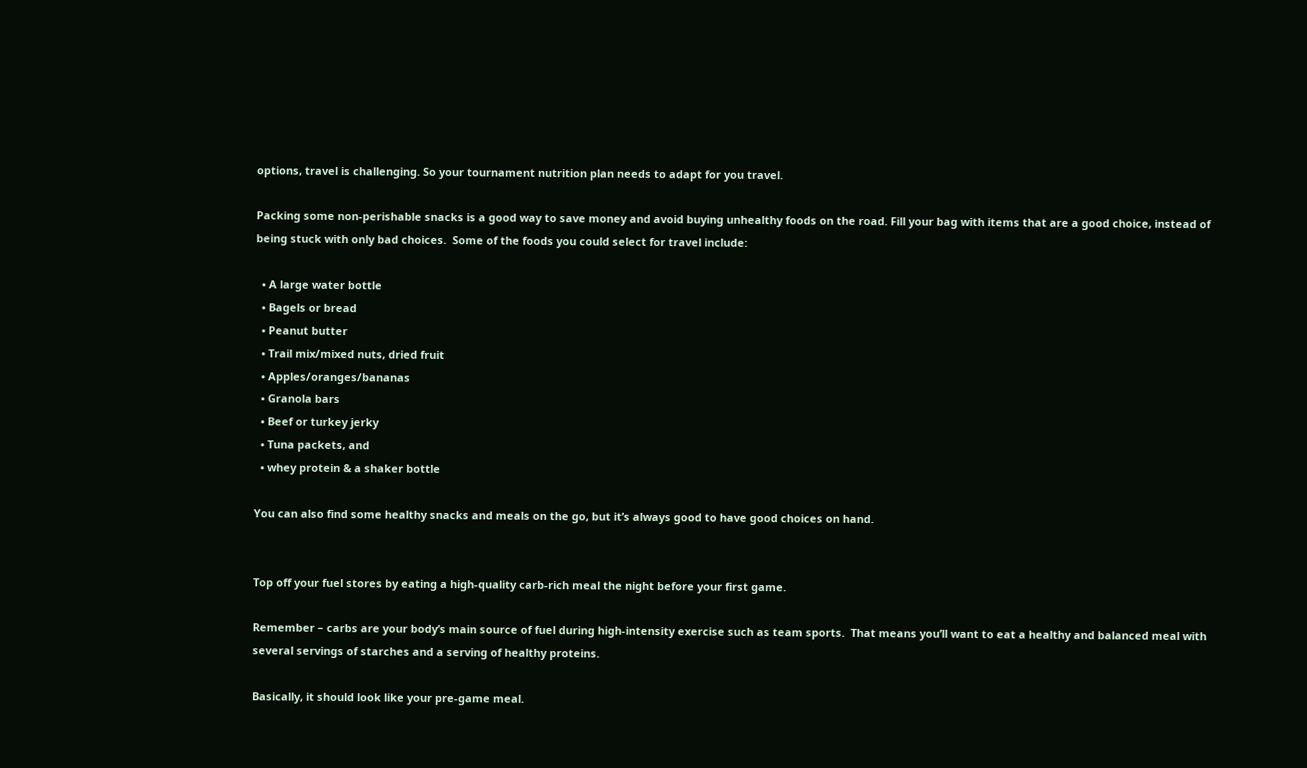options, travel is challenging. So your tournament nutrition plan needs to adapt for you travel.

Packing some non-perishable snacks is a good way to save money and avoid buying unhealthy foods on the road. Fill your bag with items that are a good choice, instead of being stuck with only bad choices.  Some of the foods you could select for travel include:

  • A large water bottle
  • Bagels or bread
  • Peanut butter
  • Trail mix/mixed nuts, dried fruit
  • Apples/oranges/bananas
  • Granola bars
  • Beef or turkey jerky
  • Tuna packets, and
  • whey protein & a shaker bottle

You can also find some healthy snacks and meals on the go, but it’s always good to have good choices on hand.


Top off your fuel stores by eating a high-quality carb-rich meal the night before your first game.

Remember – carbs are your body’s main source of fuel during high-intensity exercise such as team sports.  That means you’ll want to eat a healthy and balanced meal with several servings of starches and a serving of healthy proteins.

Basically, it should look like your pre-game meal.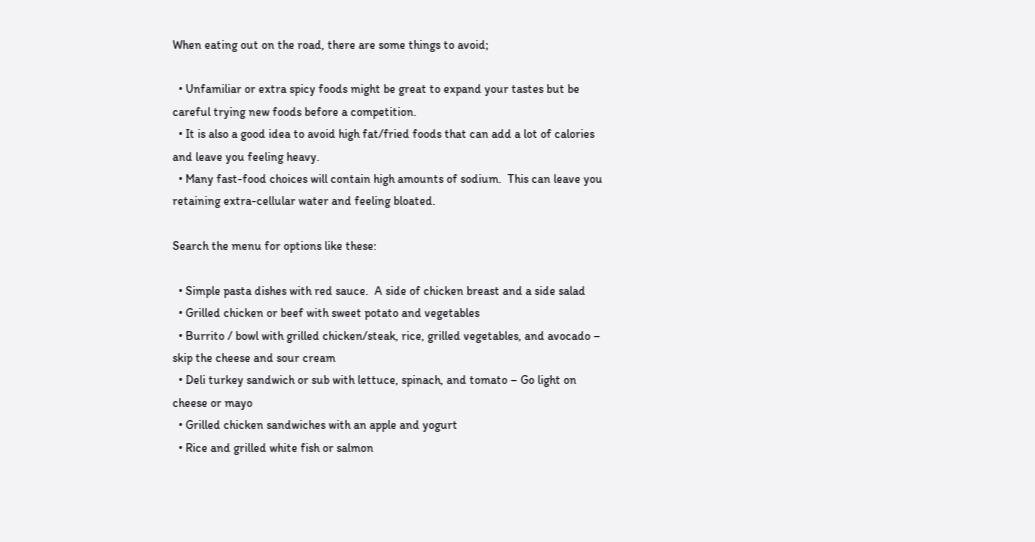When eating out on the road, there are some things to avoid;

  • Unfamiliar or extra spicy foods might be great to expand your tastes but be careful trying new foods before a competition.
  • It is also a good idea to avoid high fat/fried foods that can add a lot of calories and leave you feeling heavy.
  • Many fast-food choices will contain high amounts of sodium.  This can leave you retaining extra-cellular water and feeling bloated.

Search the menu for options like these:

  • Simple pasta dishes with red sauce.  A side of chicken breast and a side salad
  • Grilled chicken or beef with sweet potato and vegetables
  • Burrito / bowl with grilled chicken/steak, rice, grilled vegetables, and avocado – skip the cheese and sour cream
  • Deli turkey sandwich or sub with lettuce, spinach, and tomato – Go light on cheese or mayo
  • Grilled chicken sandwiches with an apple and yogurt
  • Rice and grilled white fish or salmon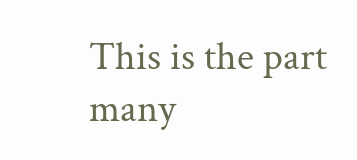This is the part many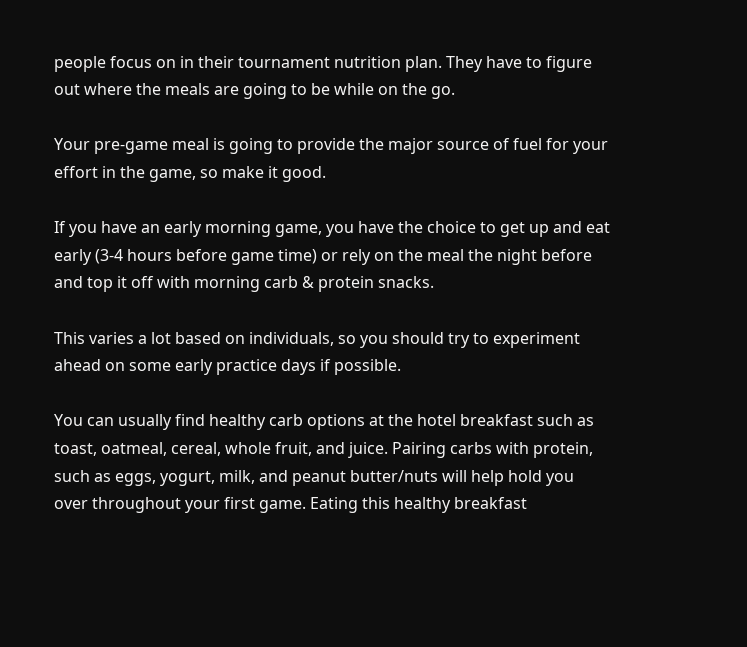people focus on in their tournament nutrition plan. They have to figure out where the meals are going to be while on the go.

Your pre-game meal is going to provide the major source of fuel for your effort in the game, so make it good.

If you have an early morning game, you have the choice to get up and eat early (3-4 hours before game time) or rely on the meal the night before and top it off with morning carb & protein snacks.

This varies a lot based on individuals, so you should try to experiment ahead on some early practice days if possible.

You can usually find healthy carb options at the hotel breakfast such as toast, oatmeal, cereal, whole fruit, and juice. Pairing carbs with protein, such as eggs, yogurt, milk, and peanut butter/nuts will help hold you over throughout your first game. Eating this healthy breakfast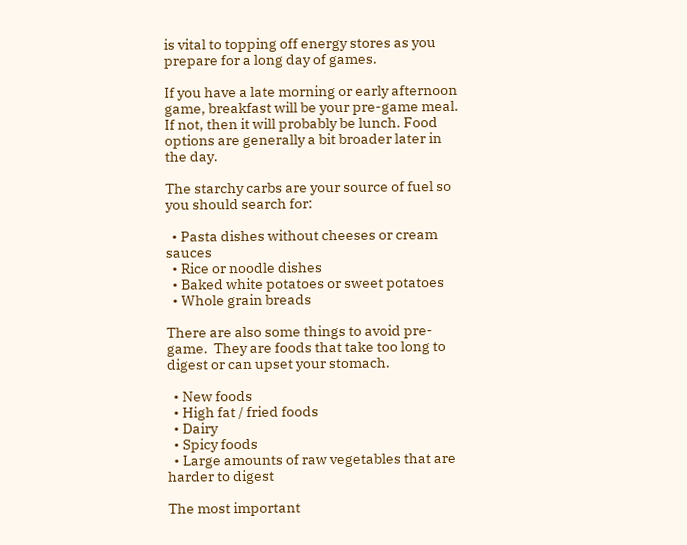is vital to topping off energy stores as you prepare for a long day of games.

If you have a late morning or early afternoon game, breakfast will be your pre-game meal.  If not, then it will probably be lunch. Food options are generally a bit broader later in the day.

The starchy carbs are your source of fuel so you should search for:

  • Pasta dishes without cheeses or cream sauces
  • Rice or noodle dishes
  • Baked white potatoes or sweet potatoes
  • Whole grain breads

There are also some things to avoid pre-game.  They are foods that take too long to digest or can upset your stomach.

  • New foods
  • High fat / fried foods
  • Dairy
  • Spicy foods
  • Large amounts of raw vegetables that are harder to digest

The most important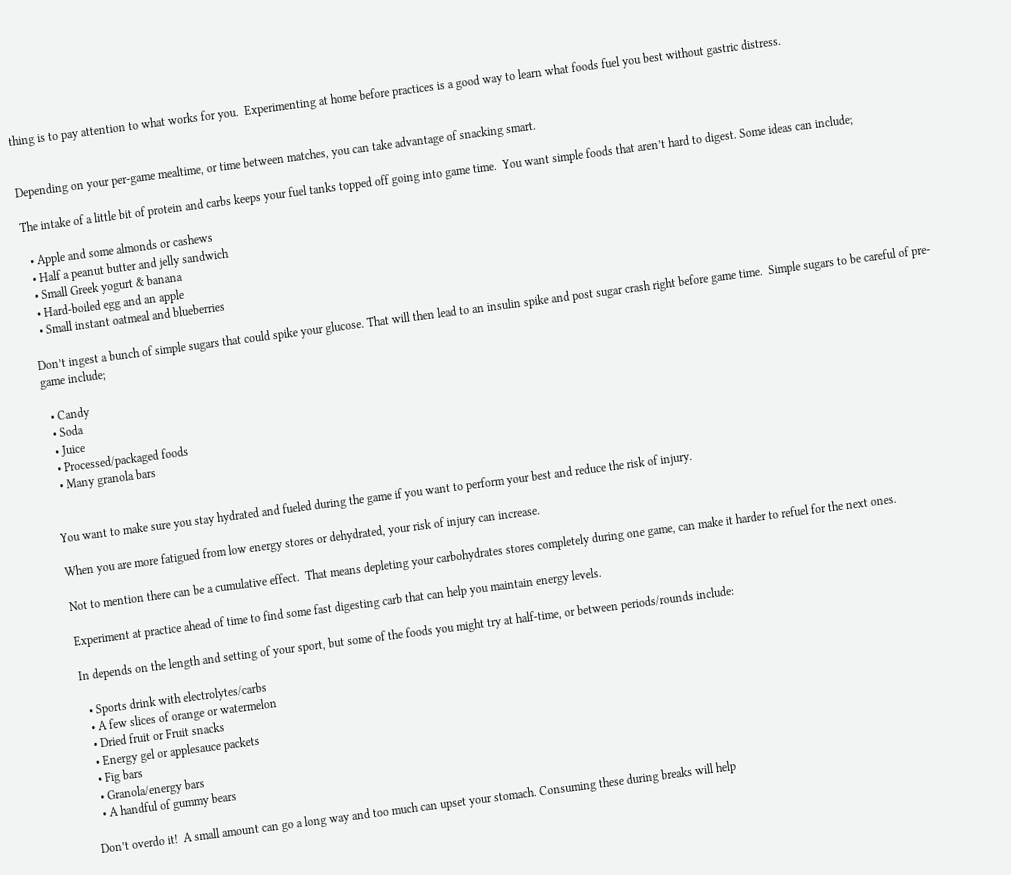thing is to pay attention to what works for you.  Experimenting at home before practices is a good way to learn what foods fuel you best without gastric distress.


Depending on your per-game mealtime, or time between matches, you can take advantage of snacking smart.

The intake of a little bit of protein and carbs keeps your fuel tanks topped off going into game time.  You want simple foods that aren’t hard to digest. Some ideas can include;

  • Apple and some almonds or cashews
  • Half a peanut butter and jelly sandwich
  • Small Greek yogurt & banana
  • Hard-boiled egg and an apple
  • Small instant oatmeal and blueberries

Don’t ingest a bunch of simple sugars that could spike your glucose. That will then lead to an insulin spike and post sugar crash right before game time.  Simple sugars to be careful of pre-game include;

  • Candy
  • Soda
  • Juice
  • Processed/packaged foods
  • Many granola bars


You want to make sure you stay hydrated and fueled during the game if you want to perform your best and reduce the risk of injury.

When you are more fatigued from low energy stores or dehydrated, your risk of injury can increase.

Not to mention there can be a cumulative effect.  That means depleting your carbohydrates stores completely during one game, can make it harder to refuel for the next ones.

Experiment at practice ahead of time to find some fast digesting carb that can help you maintain energy levels.

In depends on the length and setting of your sport, but some of the foods you might try at half-time, or between periods/rounds include:

  • Sports drink with electrolytes/carbs
  • A few slices of orange or watermelon
  • Dried fruit or Fruit snacks
  • Energy gel or applesauce packets
  • Fig bars
  • Granola/energy bars
  • A handful of gummy bears

Don’t overdo it!  A small amount can go a long way and too much can upset your stomach. Consuming these during breaks will help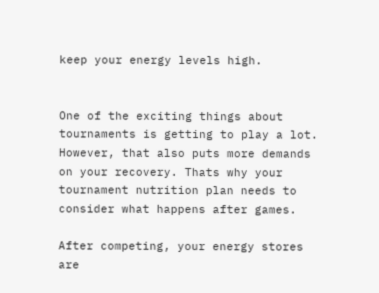keep your energy levels high.


One of the exciting things about tournaments is getting to play a lot. However, that also puts more demands on your recovery. Thats why your tournament nutrition plan needs to consider what happens after games.

After competing, your energy stores are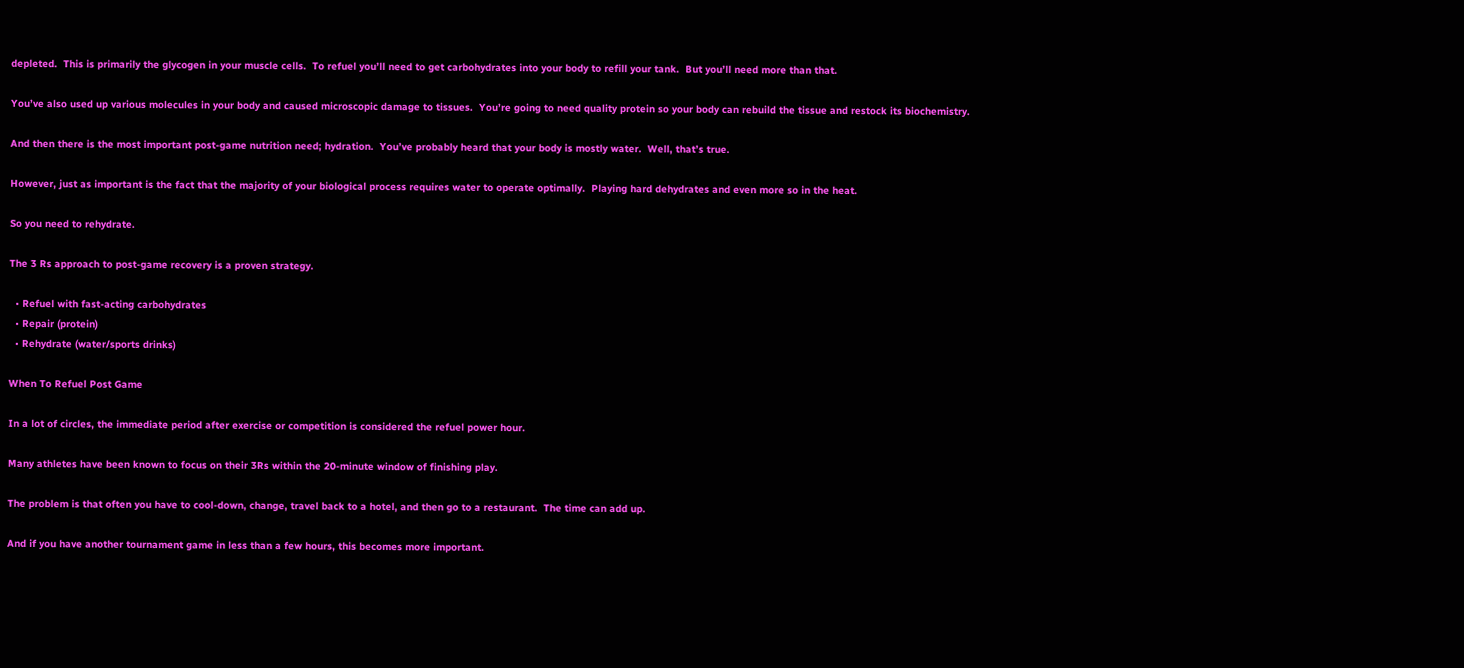depleted.  This is primarily the glycogen in your muscle cells.  To refuel you’ll need to get carbohydrates into your body to refill your tank.  But you’ll need more than that.

You’ve also used up various molecules in your body and caused microscopic damage to tissues.  You’re going to need quality protein so your body can rebuild the tissue and restock its biochemistry.

And then there is the most important post-game nutrition need; hydration.  You’ve probably heard that your body is mostly water.  Well, that’s true.

However, just as important is the fact that the majority of your biological process requires water to operate optimally.  Playing hard dehydrates and even more so in the heat.

So you need to rehydrate.

The 3 Rs approach to post-game recovery is a proven strategy.

  • Refuel with fast-acting carbohydrates
  • Repair (protein)
  • Rehydrate (water/sports drinks)

When To Refuel Post Game

In a lot of circles, the immediate period after exercise or competition is considered the refuel power hour.

Many athletes have been known to focus on their 3Rs within the 20-minute window of finishing play.

The problem is that often you have to cool-down, change, travel back to a hotel, and then go to a restaurant.  The time can add up.

And if you have another tournament game in less than a few hours, this becomes more important.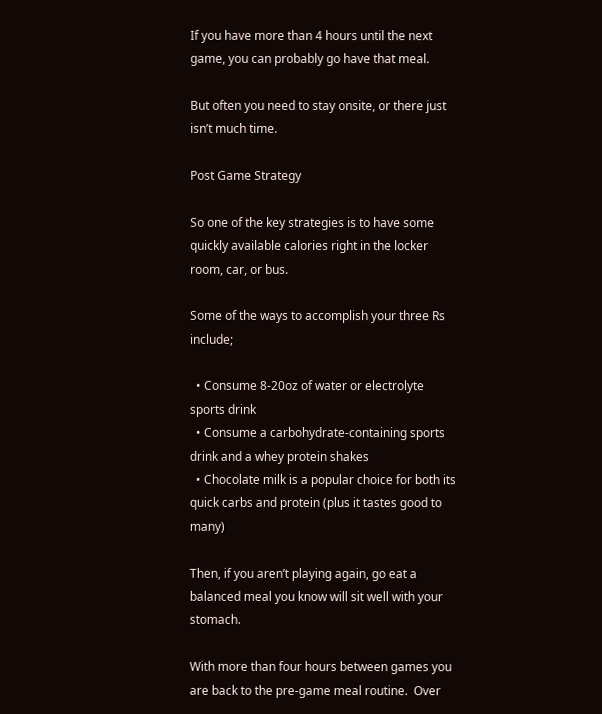If you have more than 4 hours until the next game, you can probably go have that meal.

But often you need to stay onsite, or there just isn’t much time.

Post Game Strategy

So one of the key strategies is to have some quickly available calories right in the locker room, car, or bus.

Some of the ways to accomplish your three Rs include;

  • Consume 8-20oz of water or electrolyte sports drink
  • Consume a carbohydrate-containing sports drink and a whey protein shakes
  • Chocolate milk is a popular choice for both its quick carbs and protein (plus it tastes good to many)

Then, if you aren’t playing again, go eat a balanced meal you know will sit well with your stomach.

With more than four hours between games you are back to the pre-game meal routine.  Over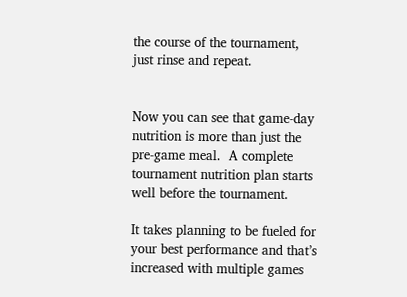the course of the tournament, just rinse and repeat.


Now you can see that game-day nutrition is more than just the pre-game meal.  A complete tournament nutrition plan starts well before the tournament.

It takes planning to be fueled for your best performance and that’s increased with multiple games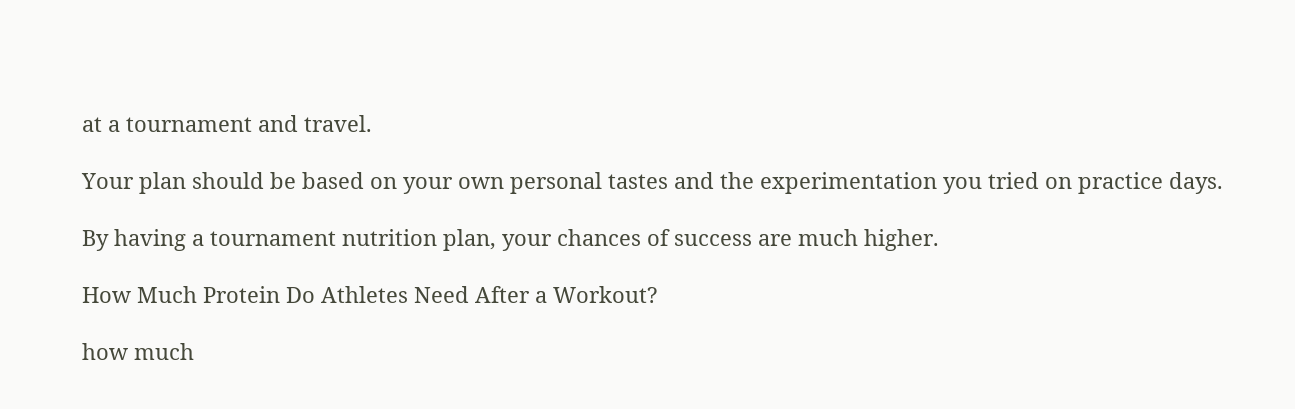at a tournament and travel.

Your plan should be based on your own personal tastes and the experimentation you tried on practice days.

By having a tournament nutrition plan, your chances of success are much higher.

How Much Protein Do Athletes Need After a Workout?

how much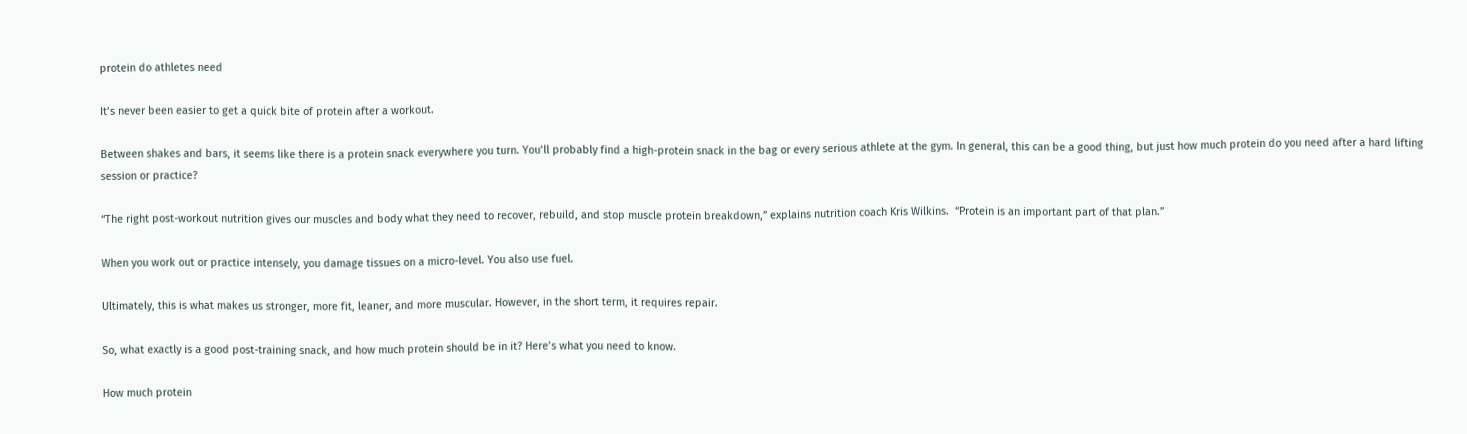protein do athletes need

It’s never been easier to get a quick bite of protein after a workout.

Between shakes and bars, it seems like there is a protein snack everywhere you turn. You’ll probably find a high-protein snack in the bag or every serious athlete at the gym. In general, this can be a good thing, but just how much protein do you need after a hard lifting session or practice?

“The right post-workout nutrition gives our muscles and body what they need to recover, rebuild, and stop muscle protein breakdown,” explains nutrition coach Kris Wilkins.  “Protein is an important part of that plan.”

When you work out or practice intensely, you damage tissues on a micro-level. You also use fuel.

Ultimately, this is what makes us stronger, more fit, leaner, and more muscular. However, in the short term, it requires repair.

So, what exactly is a good post-training snack, and how much protein should be in it? Here’s what you need to know.

How much protein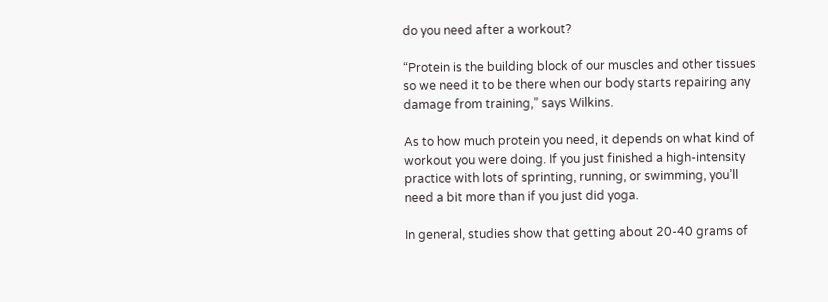do you need after a workout?

“Protein is the building block of our muscles and other tissues so we need it to be there when our body starts repairing any damage from training,” says Wilkins.

As to how much protein you need, it depends on what kind of workout you were doing. If you just finished a high-intensity practice with lots of sprinting, running, or swimming, you’ll need a bit more than if you just did yoga.

In general, studies show that getting about 20-40 grams of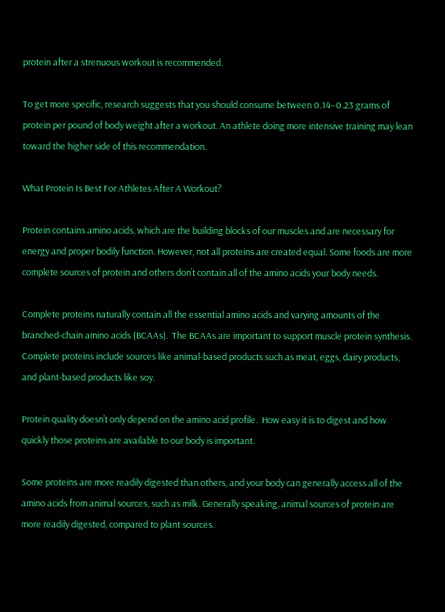protein after a strenuous workout is recommended.

To get more specific, research suggests that you should consume between 0.14–0.23 grams of protein per pound of body weight after a workout. An athlete doing more intensive training may lean toward the higher side of this recommendation.

What Protein Is Best For Athletes After A Workout?

Protein contains amino acids, which are the building blocks of our muscles and are necessary for energy and proper bodily function. However, not all proteins are created equal. Some foods are more complete sources of protein and others don’t contain all of the amino acids your body needs.

Complete proteins naturally contain all the essential amino acids and varying amounts of the branched-chain amino acids (BCAAs).  The BCAAs are important to support muscle protein synthesis.  Complete proteins include sources like animal-based products such as meat, eggs, dairy products, and plant-based products like soy.

Protein quality doesn’t only depend on the amino acid profile.  How easy it is to digest and how quickly those proteins are available to our body is important.

Some proteins are more readily digested than others, and your body can generally access all of the amino acids from animal sources, such as milk. Generally speaking, animal sources of protein are more readily digested, compared to plant sources.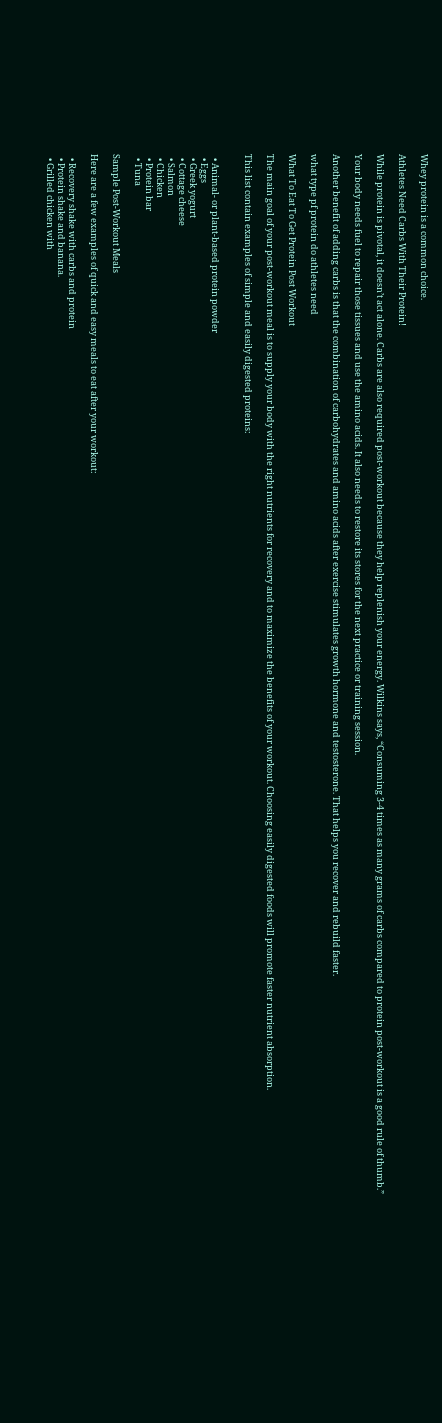Whey protein is a common choice.

Athletes Need Carbs With Their Protein!

While protein is pivotal, it doesn’t act alone. Carbs are also required post-workout because they help replenish your energy. Wilkins says, “Consuming 3-4 times as many grams of carbs compared to protein post-workout is a good rule of thumb.”

Your body needs fuel to repair those tissues and use the amino acids. It also needs to restore its stores for the next practice or training session.

Another benefit of adding carbs is that the combination of carbohydrates and amino acids after exercise stimulates growth hormone and testosterone. That helps you recover and rebuild faster.

what type pf protein do athletes need

What To Eat To Get Protein Post Workout

The main goal of your post-workout meal is to supply your body with the right nutrients for recovery and to maximize the benefits of your workout. Choosing easily digested foods will promote faster nutrient absorption.

This list contain examples of simple and easily digested proteins:


  • Animal- or plant-based protein powder
  • Eggs
  • Greek yogurt
  • Cottage cheese
  • Salmon
  • Chicken
  • Protein bar
  • Tuna

Sample Post-Workout Meals

Here are a few examples of quick and easy meals to eat after your workout:

  • Recovery shake with carbs and protein
  • Protein shake and banana.
  • Grilled chicken with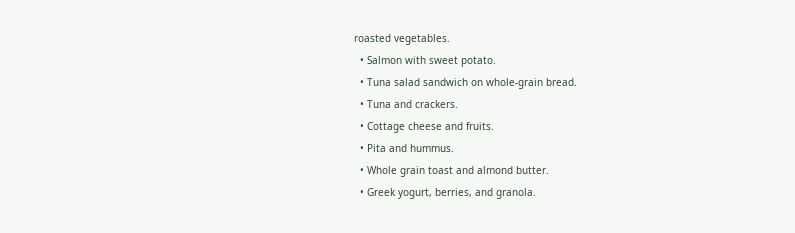roasted vegetables.
  • Salmon with sweet potato.
  • Tuna salad sandwich on whole-grain bread.
  • Tuna and crackers.
  • Cottage cheese and fruits.
  • Pita and hummus.
  • Whole grain toast and almond butter.
  • Greek yogurt, berries, and granola.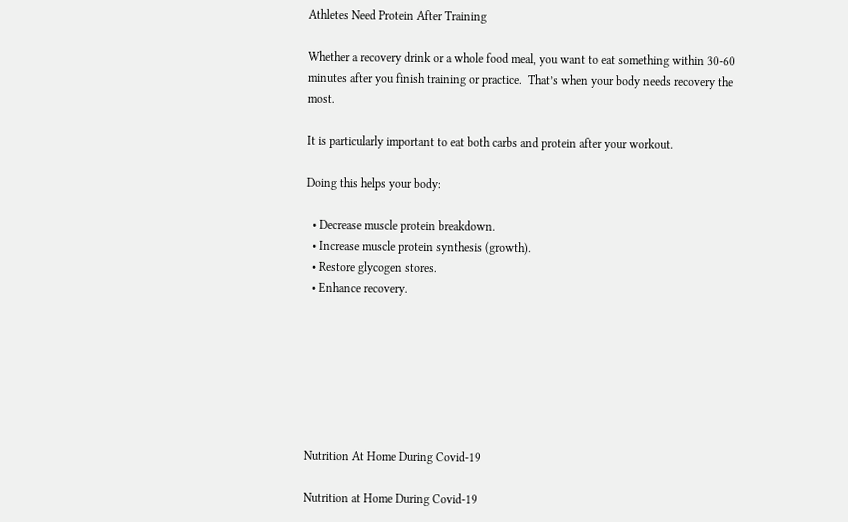Athletes Need Protein After Training

Whether a recovery drink or a whole food meal, you want to eat something within 30-60 minutes after you finish training or practice.  That’s when your body needs recovery the most.

It is particularly important to eat both carbs and protein after your workout.

Doing this helps your body:

  • Decrease muscle protein breakdown.
  • Increase muscle protein synthesis (growth).
  • Restore glycogen stores.
  • Enhance recovery.







Nutrition At Home During Covid-19

Nutrition at Home During Covid-19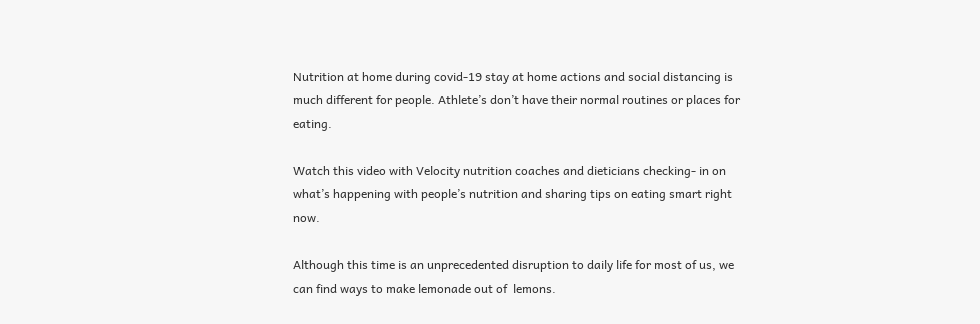Nutrition at home during covid-19 stay at home actions and social distancing is much different for people. Athlete’s don’t have their normal routines or places for eating.

Watch this video with Velocity nutrition coaches and dieticians checking- in on what’s happening with people’s nutrition and sharing tips on eating smart right now.

Although this time is an unprecedented disruption to daily life for most of us, we can find ways to make lemonade out of  lemons.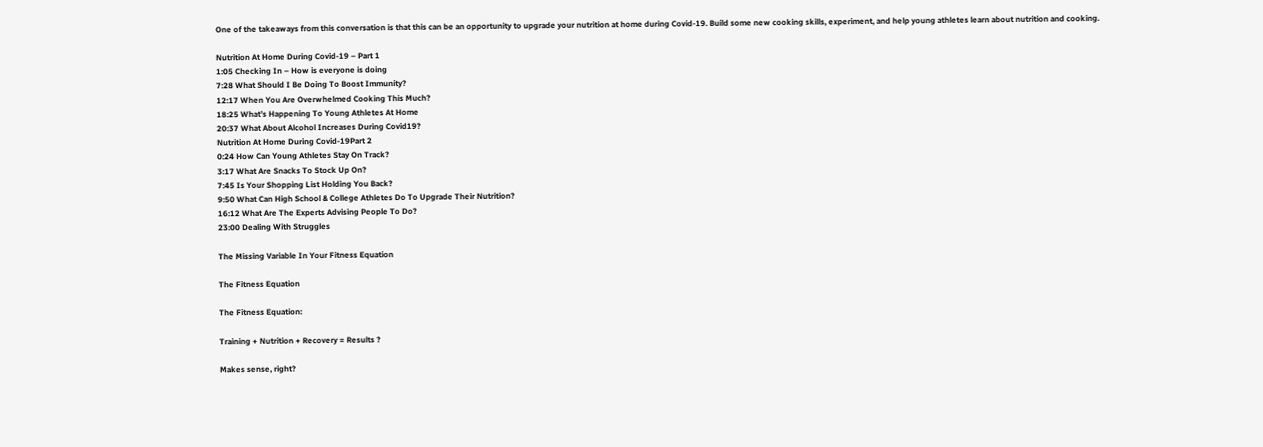One of the takeaways from this conversation is that this can be an opportunity to upgrade your nutrition at home during Covid-19. Build some new cooking skills, experiment, and help young athletes learn about nutrition and cooking.

Nutrition At Home During Covid-19 – Part 1
1:05 Checking In – How is everyone is doing
7:28 What Should I Be Doing To Boost Immunity?
12:17 When You Are Overwhelmed Cooking This Much?
18:25 What’s Happening To Young Athletes At Home
20:37 What About Alcohol Increases During Covid19?
Nutrition At Home During Covid-19Part 2
0:24 How Can Young Athletes Stay On Track?
3:17 What Are Snacks To Stock Up On?
7:45 Is Your Shopping List Holding You Back?
9:50 What Can High School & College Athletes Do To Upgrade Their Nutrition?
16:12 What Are The Experts Advising People To Do?
23:00 Dealing With Struggles

The Missing Variable In Your Fitness Equation

The Fitness Equation

The Fitness Equation:

Training + Nutrition + Recovery = Results ?

Makes sense, right?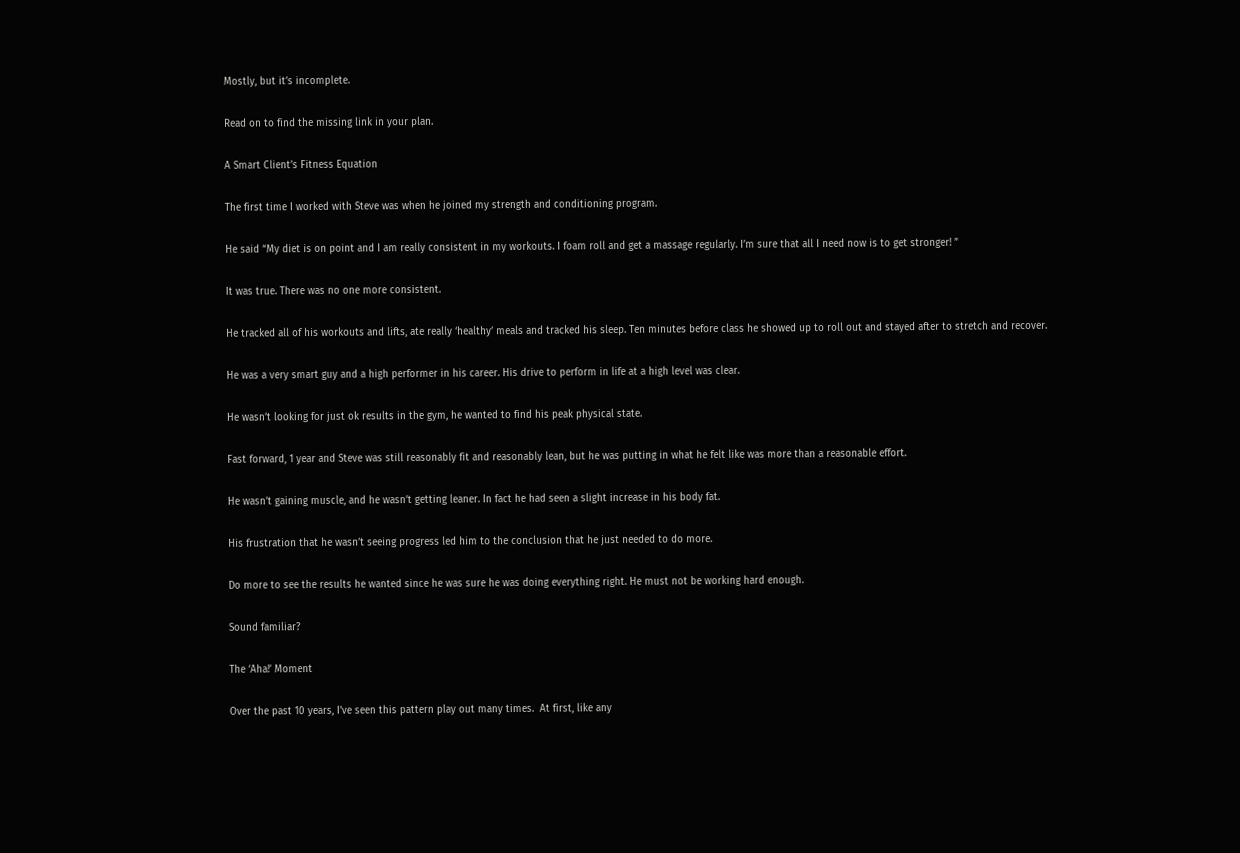Mostly, but it’s incomplete.

Read on to find the missing link in your plan.

A Smart Client’s Fitness Equation

The first time I worked with Steve was when he joined my strength and conditioning program.

He said “My diet is on point and I am really consistent in my workouts. I foam roll and get a massage regularly. I’m sure that all I need now is to get stronger! ”

It was true. There was no one more consistent.

He tracked all of his workouts and lifts, ate really ‘healthy’ meals and tracked his sleep. Ten minutes before class he showed up to roll out and stayed after to stretch and recover.

He was a very smart guy and a high performer in his career. His drive to perform in life at a high level was clear.

He wasn’t looking for just ok results in the gym, he wanted to find his peak physical state.

Fast forward, 1 year and Steve was still reasonably fit and reasonably lean, but he was putting in what he felt like was more than a reasonable effort.

He wasn’t gaining muscle, and he wasn’t getting leaner. In fact he had seen a slight increase in his body fat.

His frustration that he wasn’t seeing progress led him to the conclusion that he just needed to do more.

Do more to see the results he wanted since he was sure he was doing everything right. He must not be working hard enough.

Sound familiar?

The ‘Aha!’ Moment

Over the past 10 years, I’ve seen this pattern play out many times.  At first, like any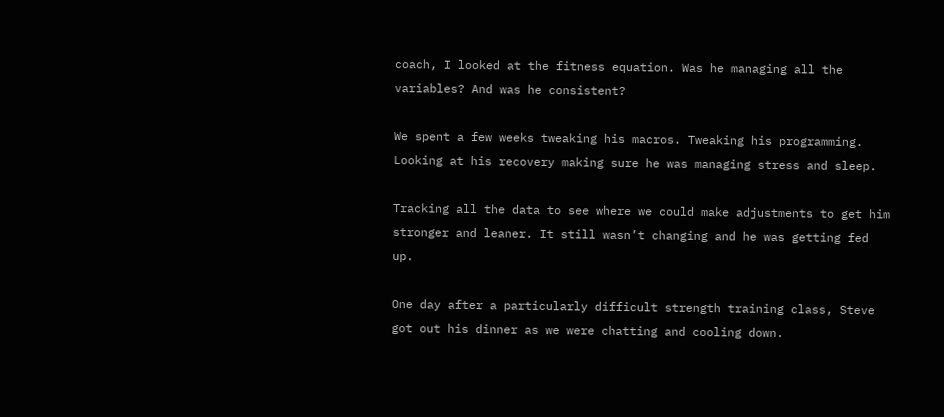coach, I looked at the fitness equation. Was he managing all the variables? And was he consistent?

We spent a few weeks tweaking his macros. Tweaking his programming. Looking at his recovery making sure he was managing stress and sleep.

Tracking all the data to see where we could make adjustments to get him stronger and leaner. It still wasn’t changing and he was getting fed up.

One day after a particularly difficult strength training class, Steve got out his dinner as we were chatting and cooling down.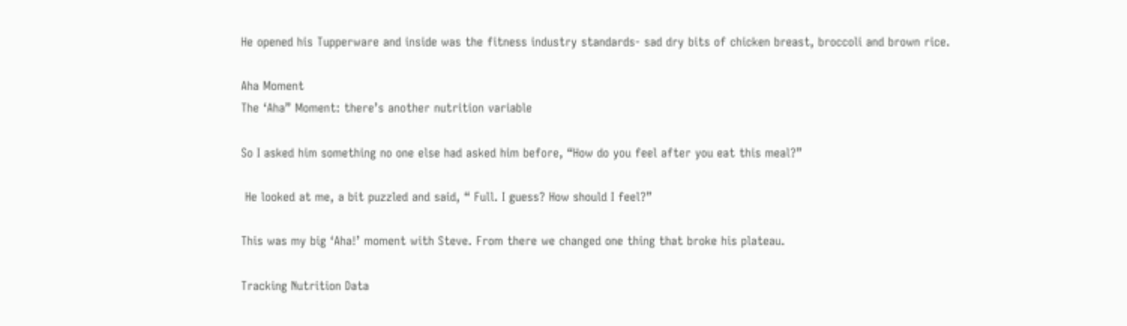He opened his Tupperware and inside was the fitness industry standards- sad dry bits of chicken breast, broccoli and brown rice.

Aha Moment
The ‘Aha” Moment: there’s another nutrition variable

So I asked him something no one else had asked him before, “How do you feel after you eat this meal?”

 He looked at me, a bit puzzled and said, “ Full. I guess? How should I feel?”

This was my big ‘Aha!’ moment with Steve. From there we changed one thing that broke his plateau.

Tracking Nutrition Data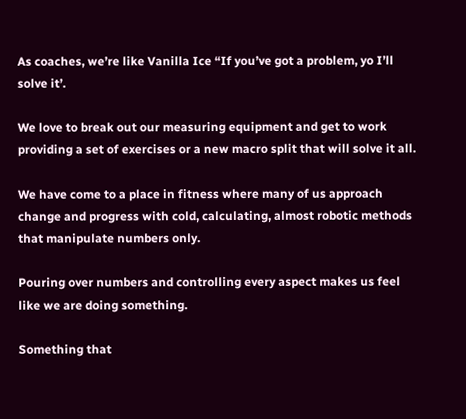As coaches, we’re like Vanilla Ice “If you’ve got a problem, yo I’ll solve it’.

We love to break out our measuring equipment and get to work providing a set of exercises or a new macro split that will solve it all.

We have come to a place in fitness where many of us approach change and progress with cold, calculating, almost robotic methods that manipulate numbers only.

Pouring over numbers and controlling every aspect makes us feel like we are doing something.

Something that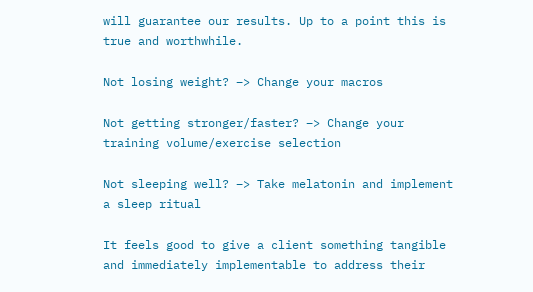will guarantee our results. Up to a point this is true and worthwhile.

Not losing weight? –> Change your macros

Not getting stronger/faster? –> Change your training volume/exercise selection

Not sleeping well? –> Take melatonin and implement a sleep ritual

It feels good to give a client something tangible and immediately implementable to address their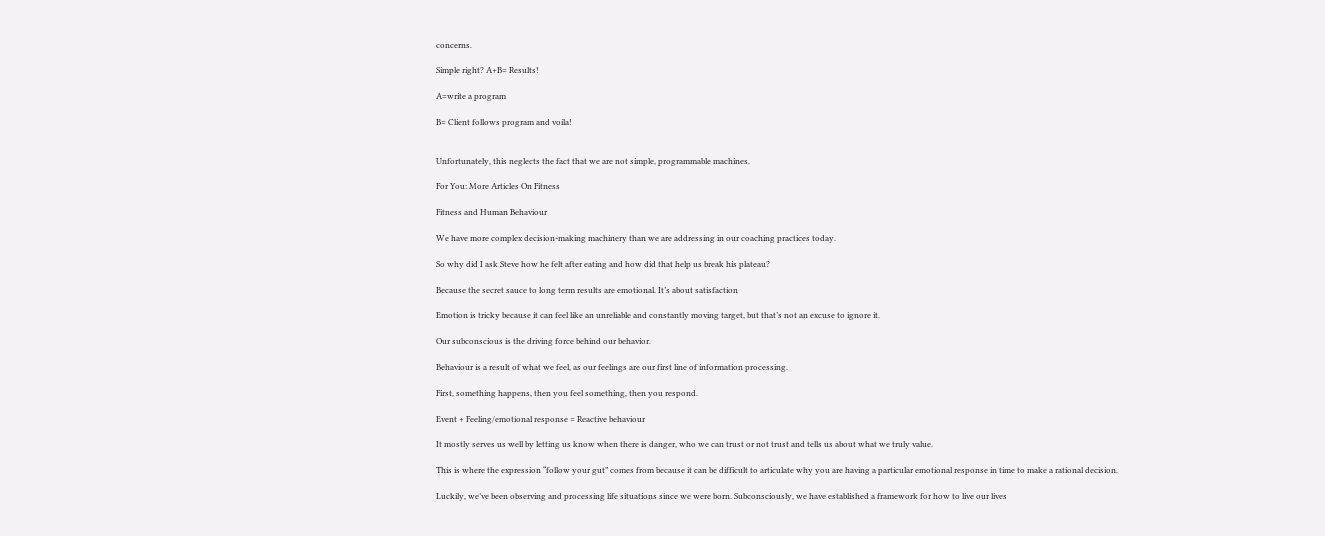concerns.

Simple right? A+B= Results!

A=write a program

B= Client follows program and voila!


Unfortunately, this neglects the fact that we are not simple, programmable machines.

For You: More Articles On Fitness

Fitness and Human Behaviour

We have more complex decision-making machinery than we are addressing in our coaching practices today.

So why did I ask Steve how he felt after eating and how did that help us break his plateau?

Because the secret sauce to long term results are emotional. It’s about satisfaction

Emotion is tricky because it can feel like an unreliable and constantly moving target, but that’s not an excuse to ignore it.

Our subconscious is the driving force behind our behavior.

Behaviour is a result of what we feel, as our feelings are our first line of information processing.

First, something happens, then you feel something, then you respond.

Event + Feeling/emotional response = Reactive behaviour

It mostly serves us well by letting us know when there is danger, who we can trust or not trust and tells us about what we truly value.

This is where the expression “follow your gut” comes from because it can be difficult to articulate why you are having a particular emotional response in time to make a rational decision.

Luckily, we’ve been observing and processing life situations since we were born. Subconsciously, we have established a framework for how to live our lives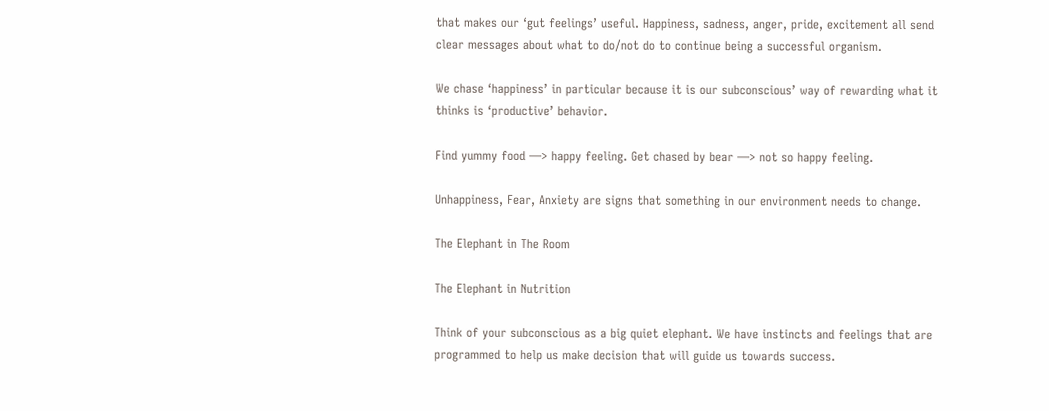that makes our ‘gut feelings’ useful. Happiness, sadness, anger, pride, excitement all send clear messages about what to do/not do to continue being a successful organism.

We chase ‘happiness’ in particular because it is our subconscious’ way of rewarding what it thinks is ‘productive’ behavior.

Find yummy food —> happy feeling. Get chased by bear —> not so happy feeling.

Unhappiness, Fear, Anxiety are signs that something in our environment needs to change.

The Elephant in The Room

The Elephant in Nutrition

Think of your subconscious as a big quiet elephant. We have instincts and feelings that are programmed to help us make decision that will guide us towards success.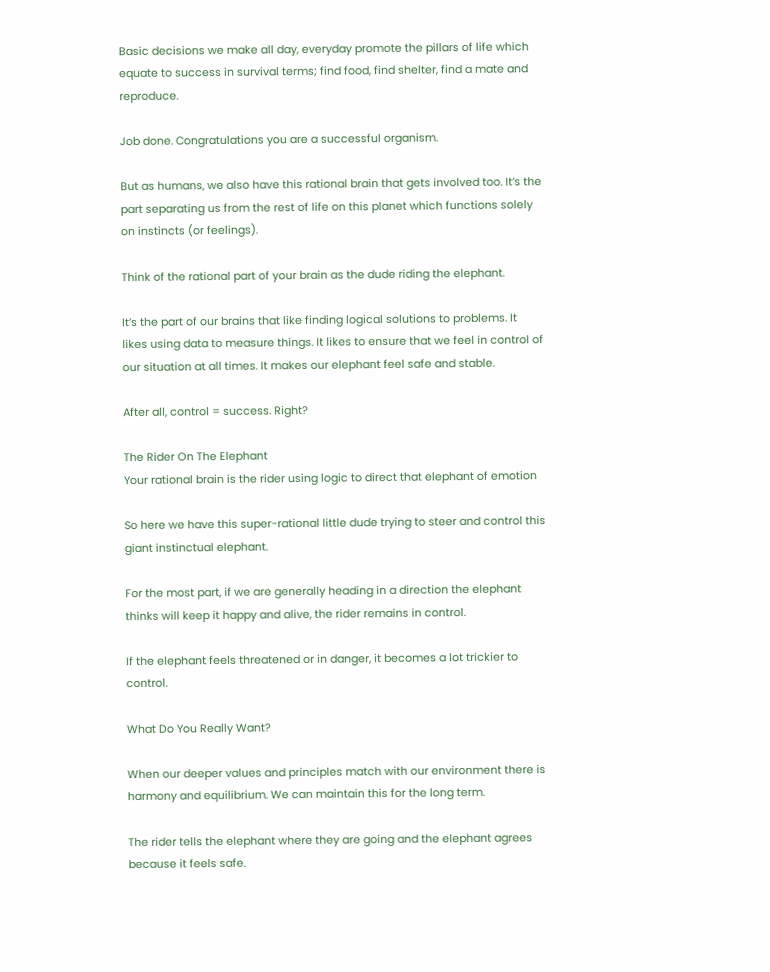Basic decisions we make all day, everyday promote the pillars of life which equate to success in survival terms; find food, find shelter, find a mate and reproduce.

Job done. Congratulations you are a successful organism.

But as humans, we also have this rational brain that gets involved too. It’s the part separating us from the rest of life on this planet which functions solely on instincts (or feelings).

Think of the rational part of your brain as the dude riding the elephant.

It’s the part of our brains that like finding logical solutions to problems. It likes using data to measure things. It likes to ensure that we feel in control of our situation at all times. It makes our elephant feel safe and stable.

After all, control = success. Right?

The Rider On The Elephant
Your rational brain is the rider using logic to direct that elephant of emotion

So here we have this super-rational little dude trying to steer and control this giant instinctual elephant.

For the most part, if we are generally heading in a direction the elephant thinks will keep it happy and alive, the rider remains in control.

If the elephant feels threatened or in danger, it becomes a lot trickier to control.

What Do You Really Want?

When our deeper values and principles match with our environment there is harmony and equilibrium. We can maintain this for the long term.

The rider tells the elephant where they are going and the elephant agrees because it feels safe.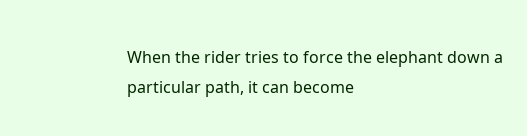When the rider tries to force the elephant down a particular path, it can become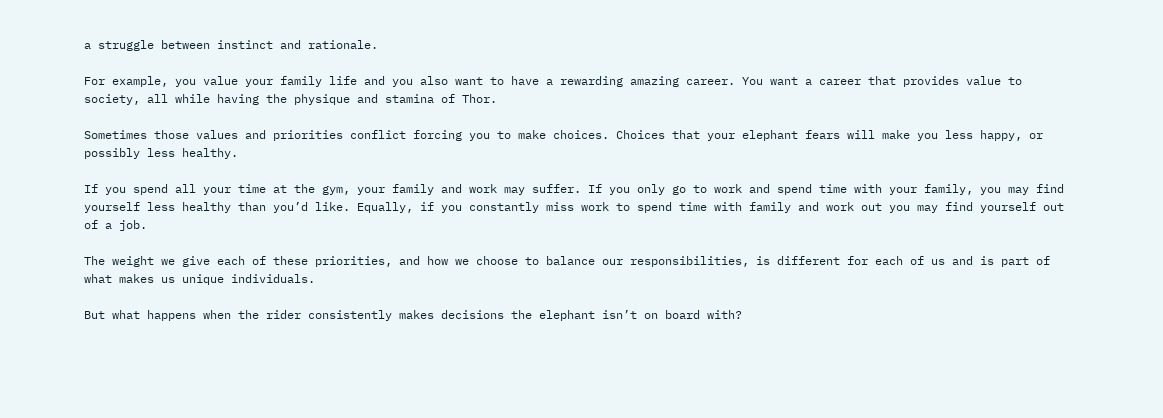a struggle between instinct and rationale.

For example, you value your family life and you also want to have a rewarding amazing career. You want a career that provides value to society, all while having the physique and stamina of Thor.

Sometimes those values and priorities conflict forcing you to make choices. Choices that your elephant fears will make you less happy, or possibly less healthy.

If you spend all your time at the gym, your family and work may suffer. If you only go to work and spend time with your family, you may find yourself less healthy than you’d like. Equally, if you constantly miss work to spend time with family and work out you may find yourself out of a job.

The weight we give each of these priorities, and how we choose to balance our responsibilities, is different for each of us and is part of what makes us unique individuals.

But what happens when the rider consistently makes decisions the elephant isn’t on board with?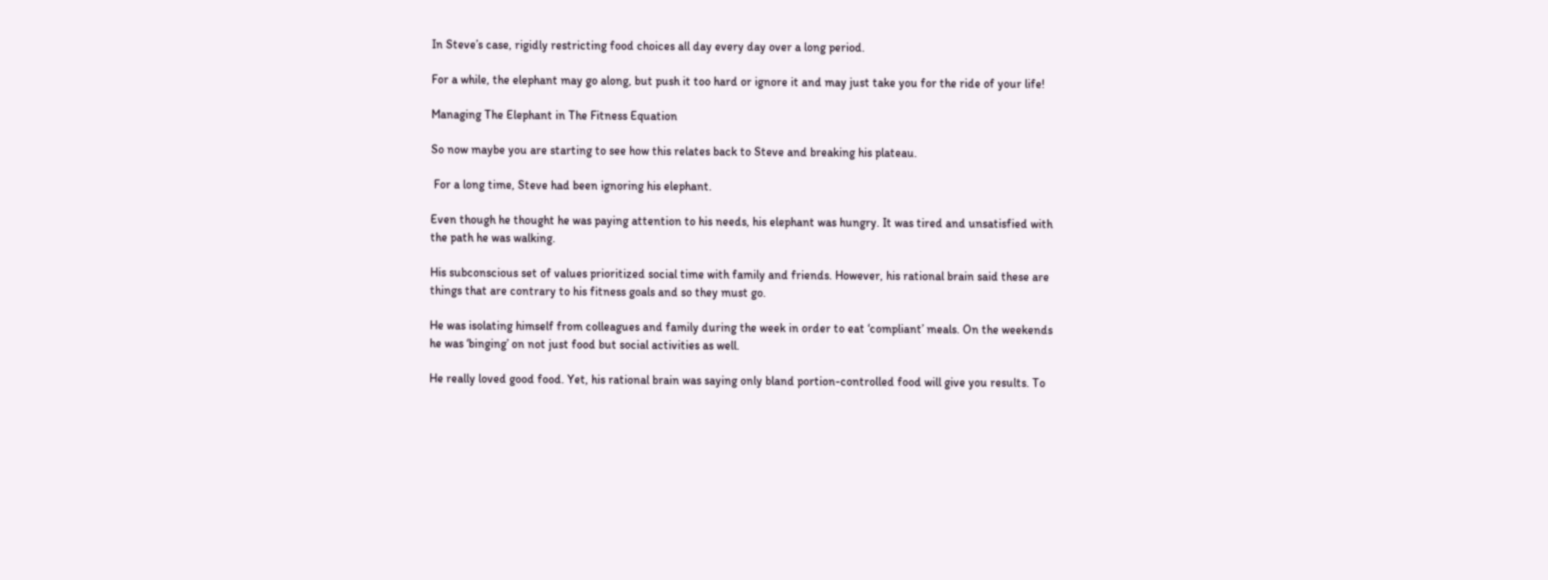In Steve’s case, rigidly restricting food choices all day every day over a long period.

For a while, the elephant may go along, but push it too hard or ignore it and may just take you for the ride of your life!

Managing The Elephant in The Fitness Equation

So now maybe you are starting to see how this relates back to Steve and breaking his plateau.

 For a long time, Steve had been ignoring his elephant.

Even though he thought he was paying attention to his needs, his elephant was hungry. It was tired and unsatisfied with the path he was walking.

His subconscious set of values prioritized social time with family and friends. However, his rational brain said these are things that are contrary to his fitness goals and so they must go.

He was isolating himself from colleagues and family during the week in order to eat ‘compliant’ meals. On the weekends he was ‘binging’ on not just food but social activities as well.

He really loved good food. Yet, his rational brain was saying only bland portion-controlled food will give you results. To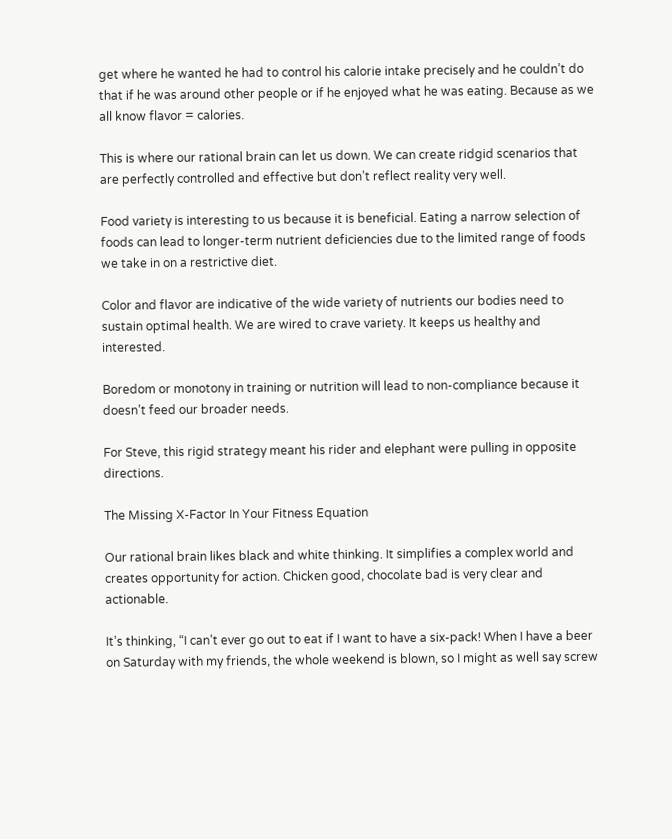get where he wanted he had to control his calorie intake precisely and he couldn’t do that if he was around other people or if he enjoyed what he was eating. Because as we all know flavor = calories.

This is where our rational brain can let us down. We can create ridgid scenarios that are perfectly controlled and effective but don’t reflect reality very well.

Food variety is interesting to us because it is beneficial. Eating a narrow selection of foods can lead to longer-term nutrient deficiencies due to the limited range of foods we take in on a restrictive diet.

Color and flavor are indicative of the wide variety of nutrients our bodies need to sustain optimal health. We are wired to crave variety. It keeps us healthy and interested.

Boredom or monotony in training or nutrition will lead to non-compliance because it doesn’t feed our broader needs.

For Steve, this rigid strategy meant his rider and elephant were pulling in opposite directions.

The Missing X-Factor In Your Fitness Equation

Our rational brain likes black and white thinking. It simplifies a complex world and creates opportunity for action. Chicken good, chocolate bad is very clear and actionable.

It’s thinking, “I can’t ever go out to eat if I want to have a six-pack! When I have a beer on Saturday with my friends, the whole weekend is blown, so I might as well say screw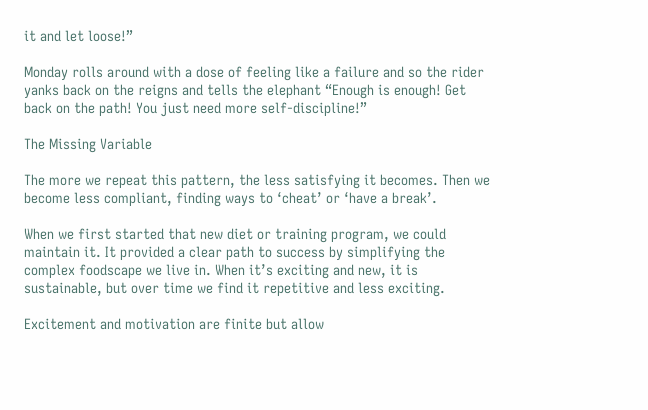it and let loose!”

Monday rolls around with a dose of feeling like a failure and so the rider yanks back on the reigns and tells the elephant “Enough is enough! Get back on the path! You just need more self-discipline!”

The Missing Variable

The more we repeat this pattern, the less satisfying it becomes. Then we become less compliant, finding ways to ‘cheat’ or ‘have a break’.

When we first started that new diet or training program, we could maintain it. It provided a clear path to success by simplifying the complex foodscape we live in. When it’s exciting and new, it is sustainable, but over time we find it repetitive and less exciting.

Excitement and motivation are finite but allow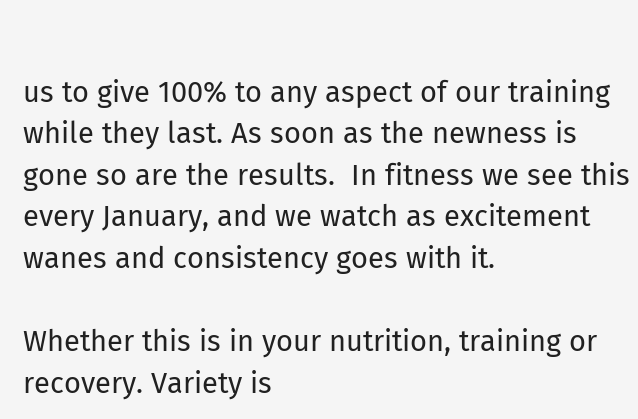us to give 100% to any aspect of our training while they last. As soon as the newness is gone so are the results.  In fitness we see this every January, and we watch as excitement wanes and consistency goes with it.

Whether this is in your nutrition, training or recovery. Variety is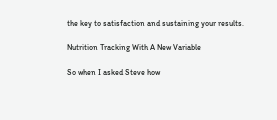the key to satisfaction and sustaining your results.

Nutrition Tracking With A New Variable

So when I asked Steve how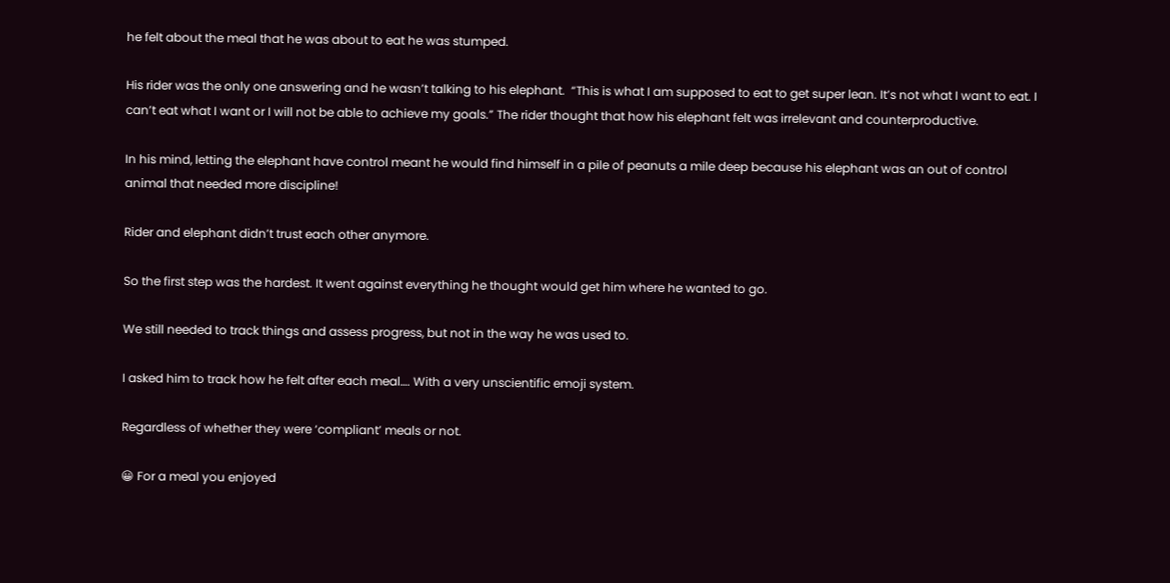he felt about the meal that he was about to eat he was stumped.

His rider was the only one answering and he wasn’t talking to his elephant.  “This is what I am supposed to eat to get super lean. It’s not what I want to eat. I can’t eat what I want or I will not be able to achieve my goals.” The rider thought that how his elephant felt was irrelevant and counterproductive.

In his mind, letting the elephant have control meant he would find himself in a pile of peanuts a mile deep because his elephant was an out of control animal that needed more discipline!

Rider and elephant didn’t trust each other anymore.

So the first step was the hardest. It went against everything he thought would get him where he wanted to go.

We still needed to track things and assess progress, but not in the way he was used to.

I asked him to track how he felt after each meal…. With a very unscientific emoji system.

Regardless of whether they were ‘compliant’ meals or not.

😀 For a meal you enjoyed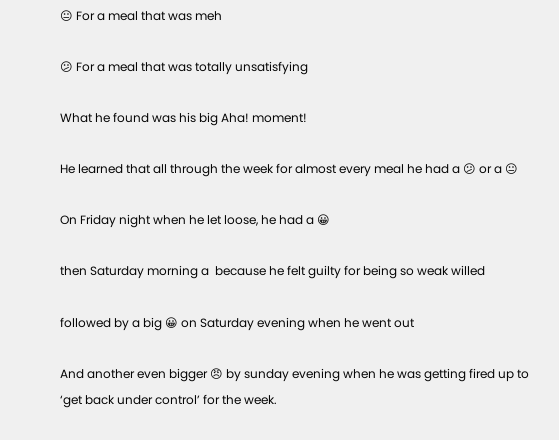😐 For a meal that was meh

😕 For a meal that was totally unsatisfying

What he found was his big Aha! moment!

He learned that all through the week for almost every meal he had a 😕 or a 😐

On Friday night when he let loose, he had a 😀

then Saturday morning a  because he felt guilty for being so weak willed

followed by a big 😀 on Saturday evening when he went out

And another even bigger 😠 by sunday evening when he was getting fired up to ‘get back under control’ for the week.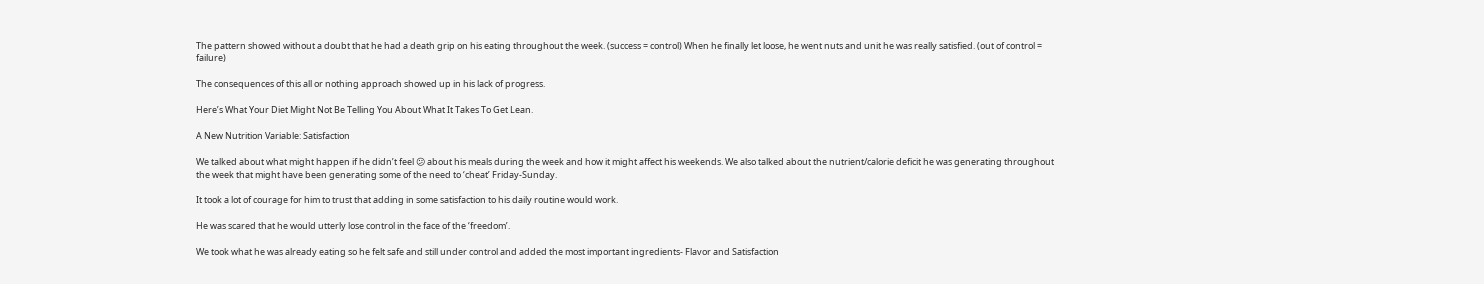The pattern showed without a doubt that he had a death grip on his eating throughout the week. (success = control) When he finally let loose, he went nuts and unit he was really satisfied. (out of control = failure)

The consequences of this all or nothing approach showed up in his lack of progress.

Here’s What Your Diet Might Not Be Telling You About What It Takes To Get Lean.

A New Nutrition Variable: Satisfaction

We talked about what might happen if he didn’t feel 😕 about his meals during the week and how it might affect his weekends. We also talked about the nutrient/calorie deficit he was generating throughout the week that might have been generating some of the need to ‘cheat’ Friday-Sunday.

It took a lot of courage for him to trust that adding in some satisfaction to his daily routine would work.

He was scared that he would utterly lose control in the face of the ‘freedom’.

We took what he was already eating so he felt safe and still under control and added the most important ingredients- Flavor and Satisfaction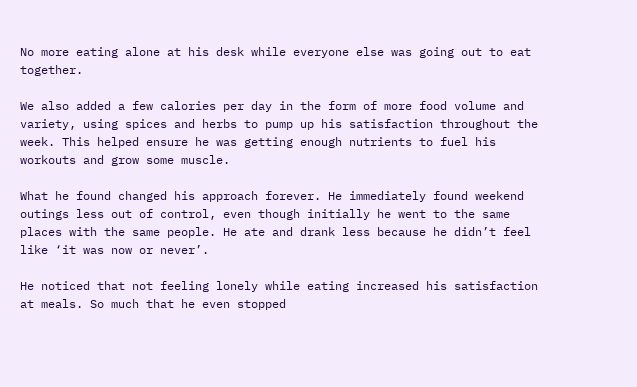No more eating alone at his desk while everyone else was going out to eat together.

We also added a few calories per day in the form of more food volume and variety, using spices and herbs to pump up his satisfaction throughout the week. This helped ensure he was getting enough nutrients to fuel his workouts and grow some muscle.

What he found changed his approach forever. He immediately found weekend outings less out of control, even though initially he went to the same places with the same people. He ate and drank less because he didn’t feel like ‘it was now or never’.

He noticed that not feeling lonely while eating increased his satisfaction at meals. So much that he even stopped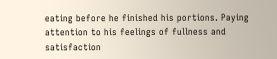eating before he finished his portions. Paying attention to his feelings of fullness and satisfaction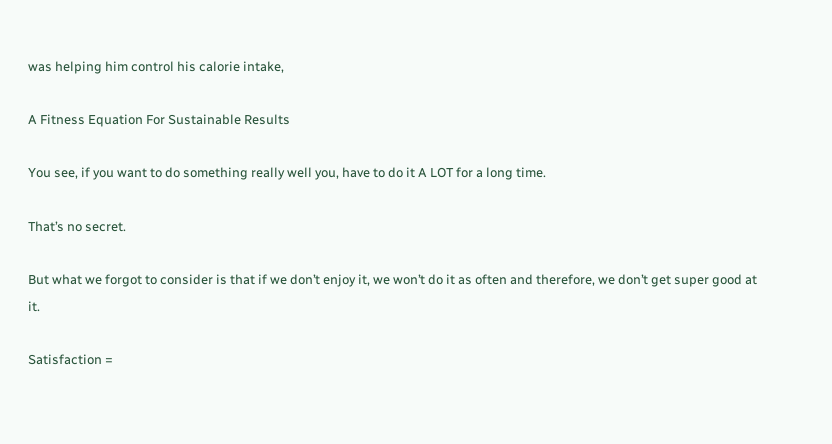was helping him control his calorie intake,

A Fitness Equation For Sustainable Results

You see, if you want to do something really well you, have to do it A LOT for a long time.

That’s no secret.

But what we forgot to consider is that if we don’t enjoy it, we won’t do it as often and therefore, we don’t get super good at it.

Satisfaction =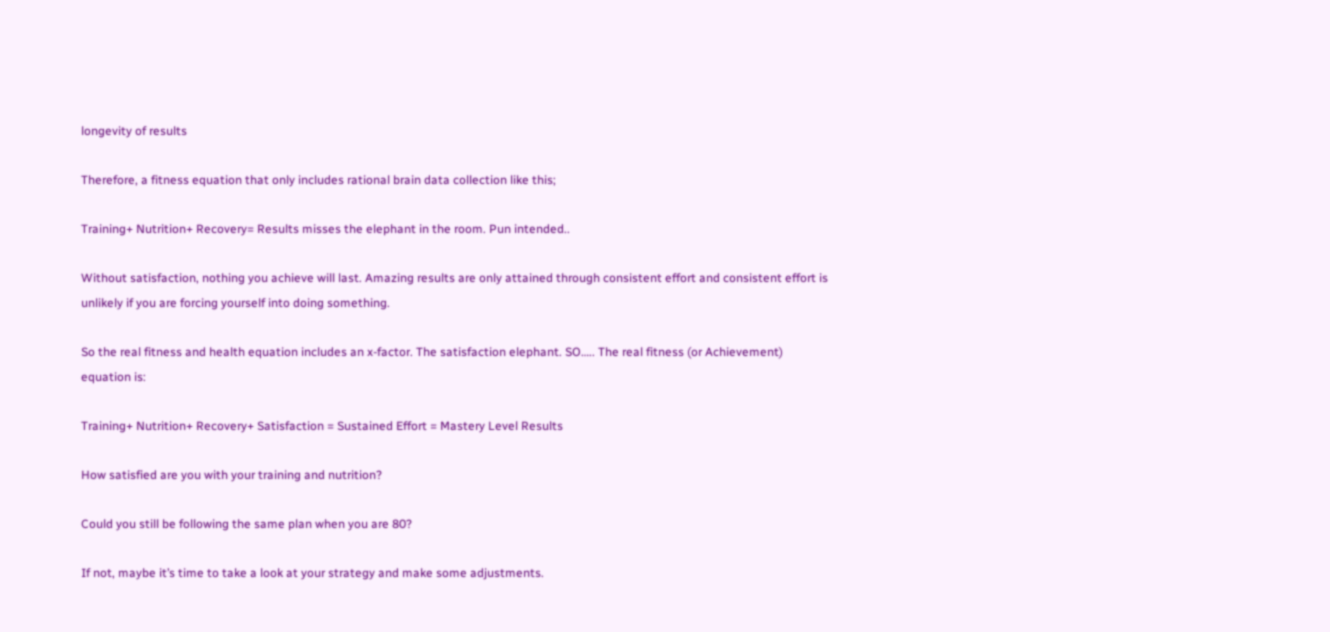longevity of results

Therefore, a fitness equation that only includes rational brain data collection like this;

Training+ Nutrition+ Recovery= Results misses the elephant in the room. Pun intended..

Without satisfaction, nothing you achieve will last. Amazing results are only attained through consistent effort and consistent effort is unlikely if you are forcing yourself into doing something.

So the real fitness and health equation includes an x-factor. The satisfaction elephant. SO….. The real fitness (or Achievement) equation is:

Training+ Nutrition+ Recovery+ Satisfaction = Sustained Effort = Mastery Level Results

How satisfied are you with your training and nutrition?

Could you still be following the same plan when you are 80?

If not, maybe it’s time to take a look at your strategy and make some adjustments.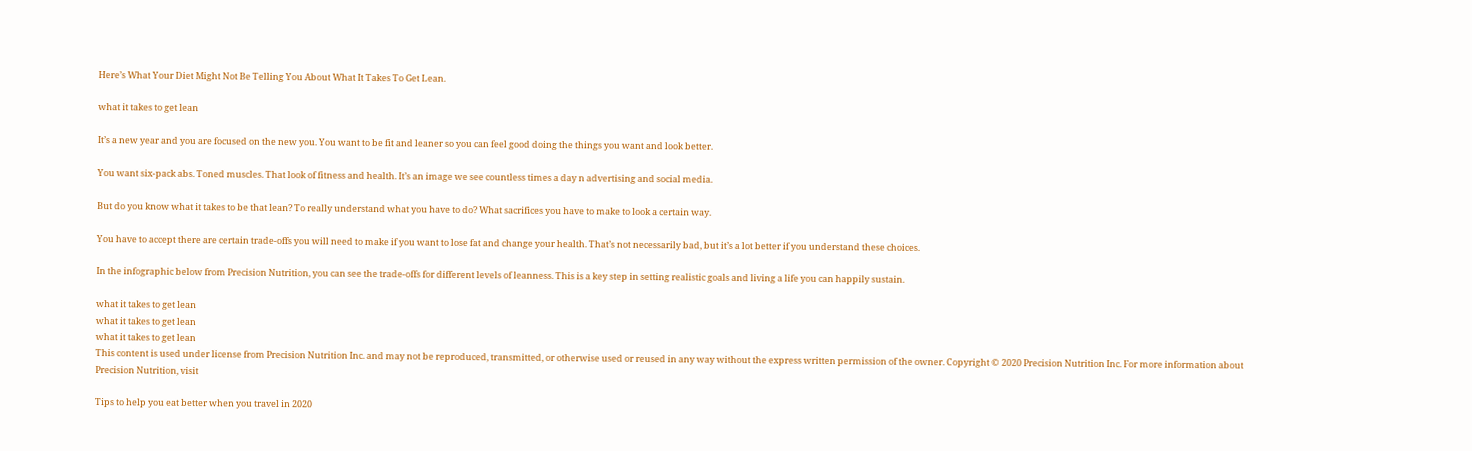Here’s What Your Diet Might Not Be Telling You About What It Takes To Get Lean.

what it takes to get lean

It’s a new year and you are focused on the new you. You want to be fit and leaner so you can feel good doing the things you want and look better.

You want six-pack abs. Toned muscles. That look of fitness and health. It’s an image we see countless times a day n advertising and social media.

But do you know what it takes to be that lean? To really understand what you have to do? What sacrifices you have to make to look a certain way.

You have to accept there are certain trade-offs you will need to make if you want to lose fat and change your health. That’s not necessarily bad, but it’s a lot better if you understand these choices.

In the infographic below from Precision Nutrition, you can see the trade-offs for different levels of leanness. This is a key step in setting realistic goals and living a life you can happily sustain.

what it takes to get lean
what it takes to get lean
what it takes to get lean
This content is used under license from Precision Nutrition Inc. and may not be reproduced, transmitted, or otherwise used or reused in any way without the express written permission of the owner. Copyright © 2020 Precision Nutrition Inc. For more information about Precision Nutrition, visit

Tips to help you eat better when you travel in 2020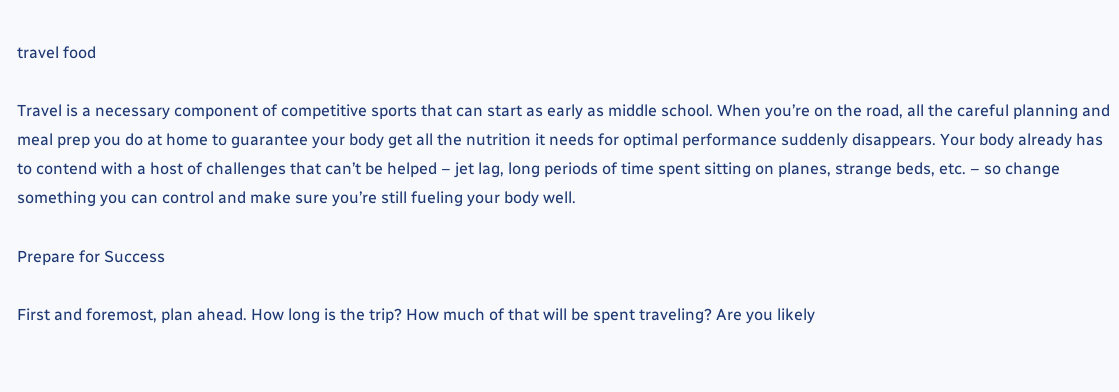travel food

Travel is a necessary component of competitive sports that can start as early as middle school. When you’re on the road, all the careful planning and meal prep you do at home to guarantee your body get all the nutrition it needs for optimal performance suddenly disappears. Your body already has to contend with a host of challenges that can’t be helped – jet lag, long periods of time spent sitting on planes, strange beds, etc. – so change something you can control and make sure you’re still fueling your body well.

Prepare for Success

First and foremost, plan ahead. How long is the trip? How much of that will be spent traveling? Are you likely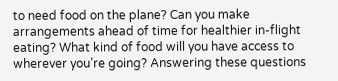to need food on the plane? Can you make arrangements ahead of time for healthier in-flight eating? What kind of food will you have access to wherever you’re going? Answering these questions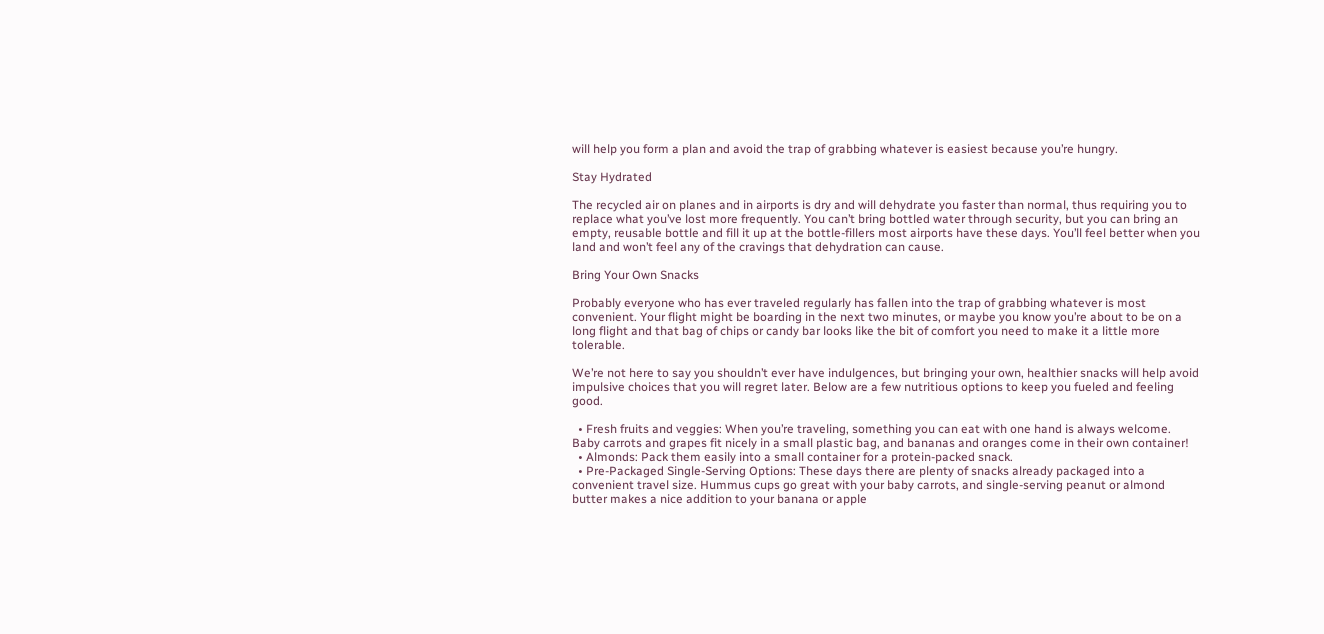will help you form a plan and avoid the trap of grabbing whatever is easiest because you’re hungry.

Stay Hydrated

The recycled air on planes and in airports is dry and will dehydrate you faster than normal, thus requiring you to replace what you’ve lost more frequently. You can’t bring bottled water through security, but you can bring an empty, reusable bottle and fill it up at the bottle-fillers most airports have these days. You’ll feel better when you land and won’t feel any of the cravings that dehydration can cause.

Bring Your Own Snacks

Probably everyone who has ever traveled regularly has fallen into the trap of grabbing whatever is most convenient. Your flight might be boarding in the next two minutes, or maybe you know you’re about to be on a long flight and that bag of chips or candy bar looks like the bit of comfort you need to make it a little more tolerable.

We’re not here to say you shouldn’t ever have indulgences, but bringing your own, healthier snacks will help avoid impulsive choices that you will regret later. Below are a few nutritious options to keep you fueled and feeling good.

  • Fresh fruits and veggies: When you’re traveling, something you can eat with one hand is always welcome. Baby carrots and grapes fit nicely in a small plastic bag, and bananas and oranges come in their own container!
  • Almonds: Pack them easily into a small container for a protein-packed snack.
  • Pre-Packaged Single-Serving Options: These days there are plenty of snacks already packaged into a convenient travel size. Hummus cups go great with your baby carrots, and single-serving peanut or almond butter makes a nice addition to your banana or apple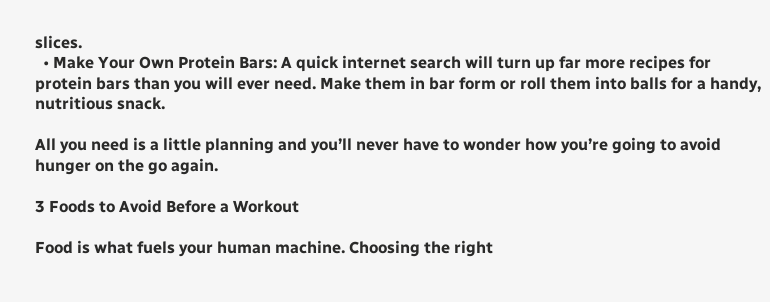slices.
  • Make Your Own Protein Bars: A quick internet search will turn up far more recipes for protein bars than you will ever need. Make them in bar form or roll them into balls for a handy, nutritious snack.

All you need is a little planning and you’ll never have to wonder how you’re going to avoid hunger on the go again.

3 Foods to Avoid Before a Workout

Food is what fuels your human machine. Choosing the right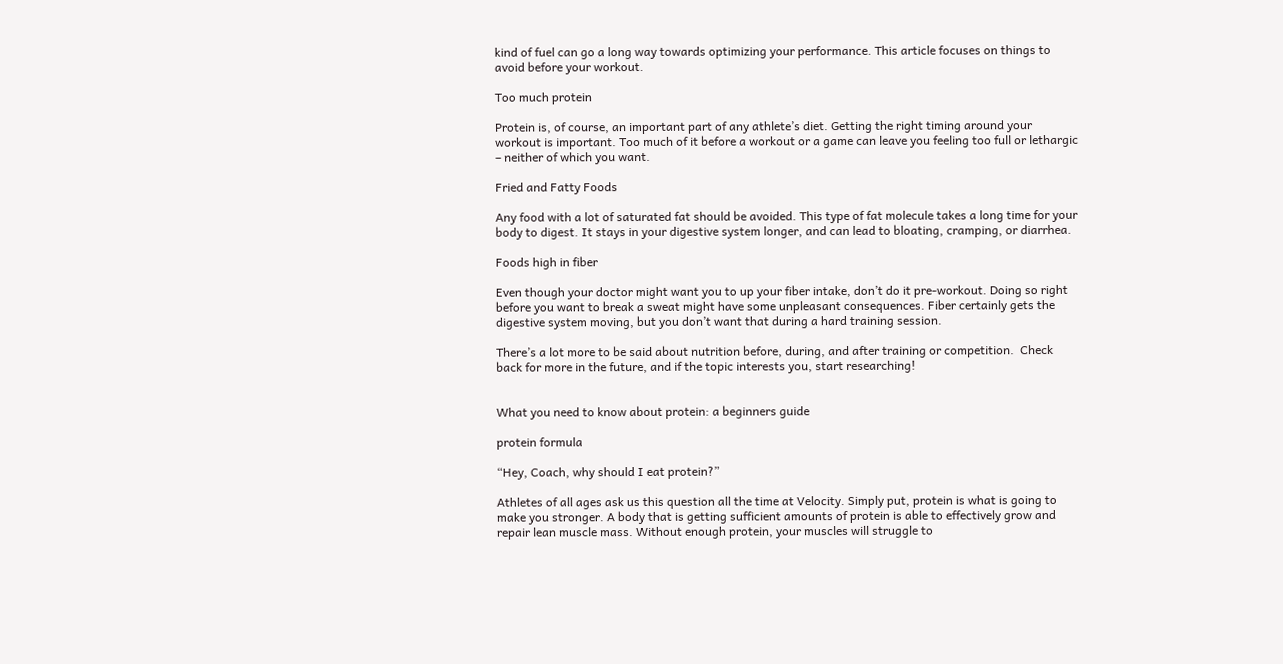kind of fuel can go a long way towards optimizing your performance. This article focuses on things to avoid before your workout.

Too much protein

Protein is, of course, an important part of any athlete’s diet. Getting the right timing around your workout is important. Too much of it before a workout or a game can leave you feeling too full or lethargic – neither of which you want.

Fried and Fatty Foods

Any food with a lot of saturated fat should be avoided. This type of fat molecule takes a long time for your body to digest. It stays in your digestive system longer, and can lead to bloating, cramping, or diarrhea.

Foods high in fiber

Even though your doctor might want you to up your fiber intake, don’t do it pre-workout. Doing so right before you want to break a sweat might have some unpleasant consequences. Fiber certainly gets the digestive system moving, but you don’t want that during a hard training session.

There’s a lot more to be said about nutrition before, during, and after training or competition.  Check back for more in the future, and if the topic interests you, start researching!


What you need to know about protein: a beginners guide

protein formula

“Hey, Coach, why should I eat protein?”

Athletes of all ages ask us this question all the time at Velocity. Simply put, protein is what is going to make you stronger. A body that is getting sufficient amounts of protein is able to effectively grow and repair lean muscle mass. Without enough protein, your muscles will struggle to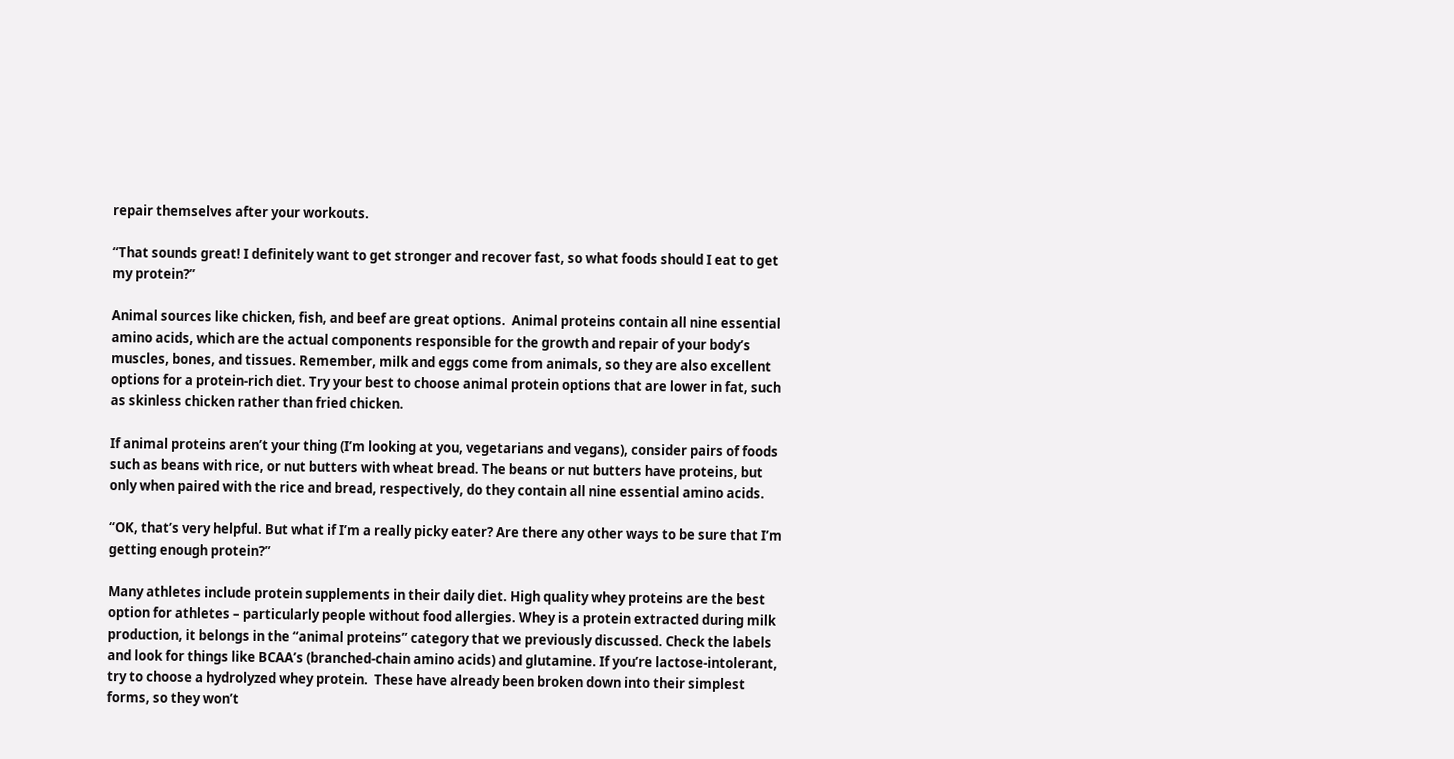repair themselves after your workouts.

“That sounds great! I definitely want to get stronger and recover fast, so what foods should I eat to get my protein?”

Animal sources like chicken, fish, and beef are great options.  Animal proteins contain all nine essential amino acids, which are the actual components responsible for the growth and repair of your body’s muscles, bones, and tissues. Remember, milk and eggs come from animals, so they are also excellent options for a protein-rich diet. Try your best to choose animal protein options that are lower in fat, such as skinless chicken rather than fried chicken.

If animal proteins aren’t your thing (I’m looking at you, vegetarians and vegans), consider pairs of foods such as beans with rice, or nut butters with wheat bread. The beans or nut butters have proteins, but only when paired with the rice and bread, respectively, do they contain all nine essential amino acids.

“OK, that’s very helpful. But what if I’m a really picky eater? Are there any other ways to be sure that I’m getting enough protein?”

Many athletes include protein supplements in their daily diet. High quality whey proteins are the best option for athletes – particularly people without food allergies. Whey is a protein extracted during milk production, it belongs in the “animal proteins” category that we previously discussed. Check the labels and look for things like BCAA’s (branched-chain amino acids) and glutamine. If you’re lactose-intolerant, try to choose a hydrolyzed whey protein.  These have already been broken down into their simplest forms, so they won’t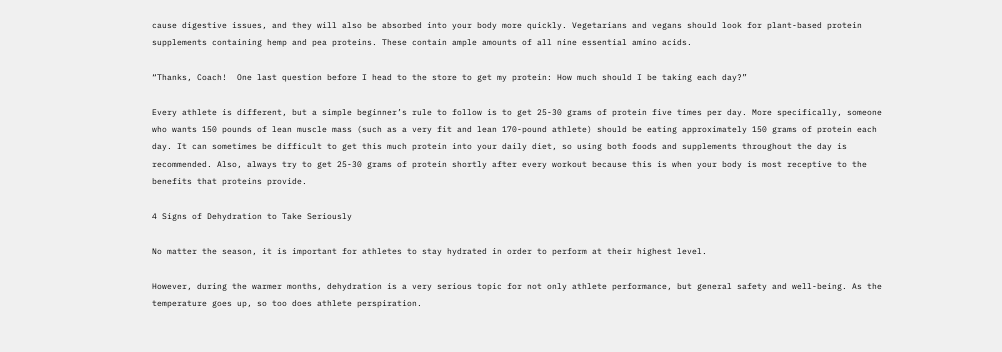cause digestive issues, and they will also be absorbed into your body more quickly. Vegetarians and vegans should look for plant-based protein supplements containing hemp and pea proteins. These contain ample amounts of all nine essential amino acids.

“Thanks, Coach!  One last question before I head to the store to get my protein: How much should I be taking each day?”

Every athlete is different, but a simple beginner’s rule to follow is to get 25-30 grams of protein five times per day. More specifically, someone who wants 150 pounds of lean muscle mass (such as a very fit and lean 170-pound athlete) should be eating approximately 150 grams of protein each day. It can sometimes be difficult to get this much protein into your daily diet, so using both foods and supplements throughout the day is recommended. Also, always try to get 25-30 grams of protein shortly after every workout because this is when your body is most receptive to the benefits that proteins provide.

4 Signs of Dehydration to Take Seriously

No matter the season, it is important for athletes to stay hydrated in order to perform at their highest level.

However, during the warmer months, dehydration is a very serious topic for not only athlete performance, but general safety and well-being. As the temperature goes up, so too does athlete perspiration.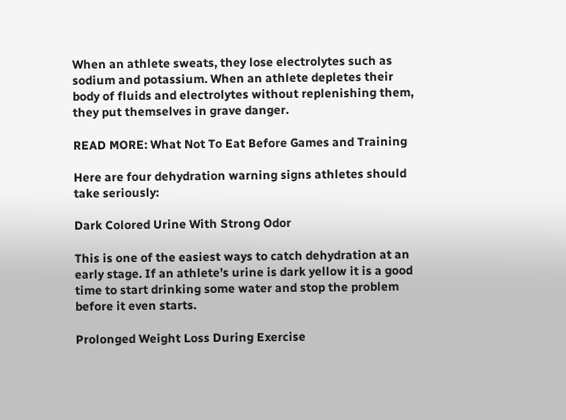When an athlete sweats, they lose electrolytes such as sodium and potassium. When an athlete depletes their body of fluids and electrolytes without replenishing them, they put themselves in grave danger.

READ MORE: What Not To Eat Before Games and Training

Here are four dehydration warning signs athletes should take seriously:

Dark Colored Urine With Strong Odor

This is one of the easiest ways to catch dehydration at an early stage. If an athlete’s urine is dark yellow it is a good time to start drinking some water and stop the problem before it even starts.

Prolonged Weight Loss During Exercise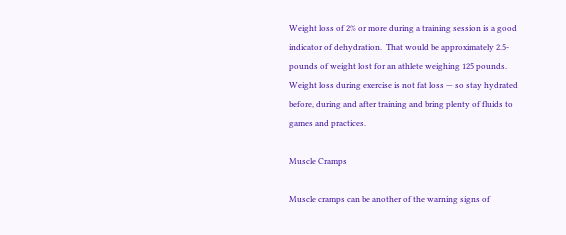Weight loss of 2% or more during a training session is a good indicator of dehydration.  That would be approximately 2.5-pounds of weight lost for an athlete weighing 125 pounds. Weight loss during exercise is not fat loss — so stay hydrated before, during and after training and bring plenty of fluids to games and practices.

Muscle Cramps

Muscle cramps can be another of the warning signs of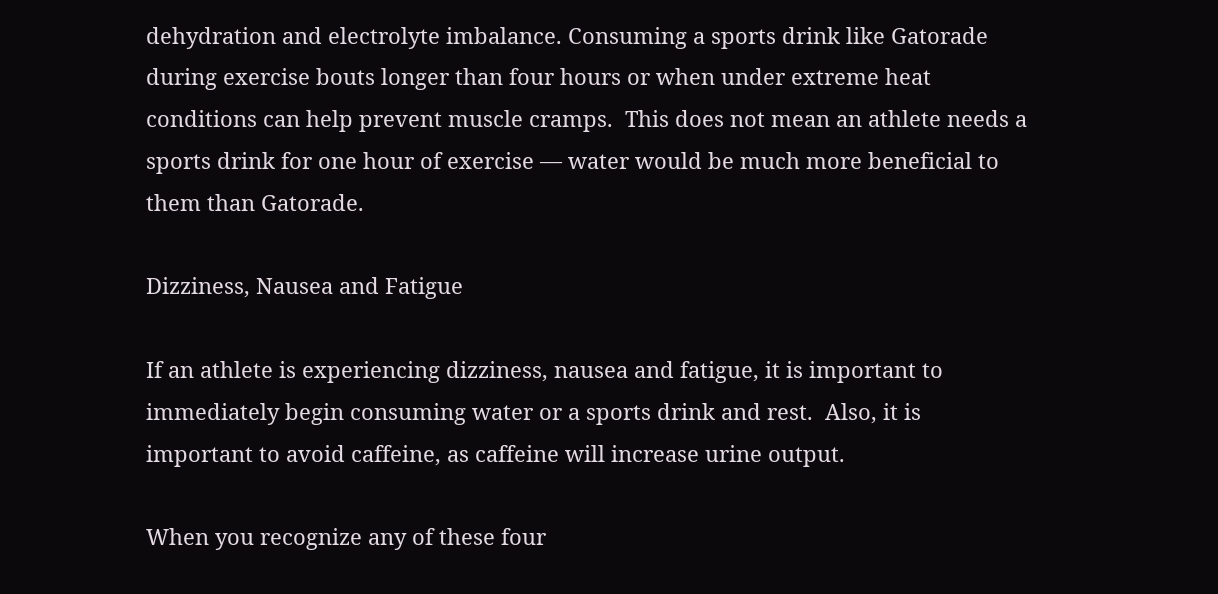dehydration and electrolyte imbalance. Consuming a sports drink like Gatorade during exercise bouts longer than four hours or when under extreme heat conditions can help prevent muscle cramps.  This does not mean an athlete needs a sports drink for one hour of exercise — water would be much more beneficial to them than Gatorade.

Dizziness, Nausea and Fatigue

If an athlete is experiencing dizziness, nausea and fatigue, it is important to immediately begin consuming water or a sports drink and rest.  Also, it is important to avoid caffeine, as caffeine will increase urine output.

When you recognize any of these four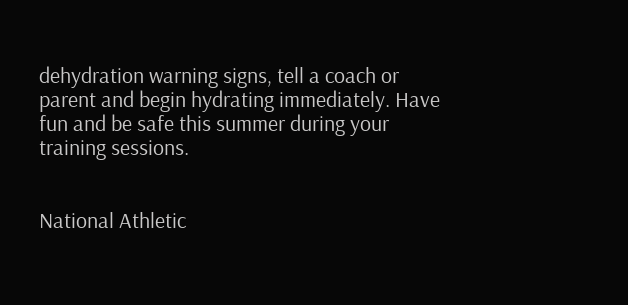dehydration warning signs, tell a coach or parent and begin hydrating immediately. Have fun and be safe this summer during your training sessions.


National Athletic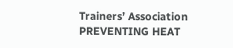Trainers’ Association PREVENTING HEAT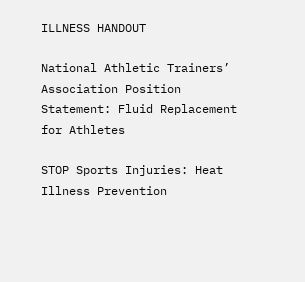ILLNESS HANDOUT

National Athletic Trainers’ Association Position Statement: Fluid Replacement for Athletes

STOP Sports Injuries: Heat Illness Prevention